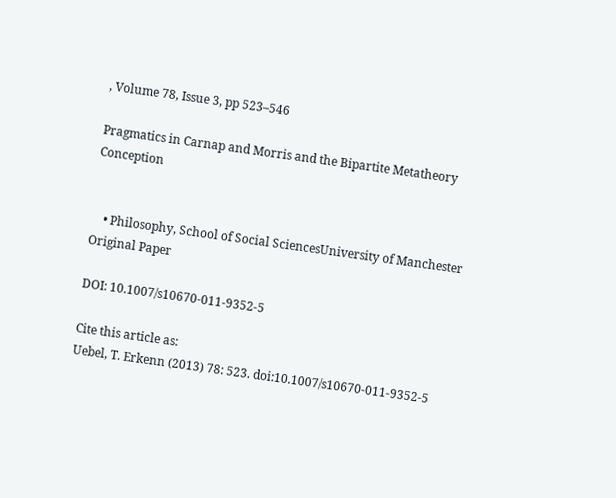, Volume 78, Issue 3, pp 523–546

Pragmatics in Carnap and Morris and the Bipartite Metatheory Conception


    • Philosophy, School of Social SciencesUniversity of Manchester
Original Paper

DOI: 10.1007/s10670-011-9352-5

Cite this article as:
Uebel, T. Erkenn (2013) 78: 523. doi:10.1007/s10670-011-9352-5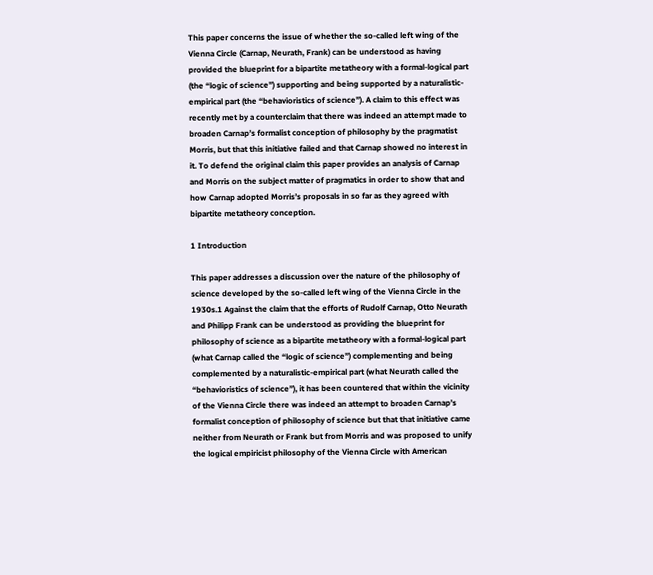This paper concerns the issue of whether the so-called left wing of the Vienna Circle (Carnap, Neurath, Frank) can be understood as having provided the blueprint for a bipartite metatheory with a formal-logical part (the “logic of science”) supporting and being supported by a naturalistic-empirical part (the “behavioristics of science”). A claim to this effect was recently met by a counterclaim that there was indeed an attempt made to broaden Carnap’s formalist conception of philosophy by the pragmatist Morris, but that this initiative failed and that Carnap showed no interest in it. To defend the original claim this paper provides an analysis of Carnap and Morris on the subject matter of pragmatics in order to show that and how Carnap adopted Morris’s proposals in so far as they agreed with bipartite metatheory conception.

1 Introduction

This paper addresses a discussion over the nature of the philosophy of science developed by the so-called left wing of the Vienna Circle in the 1930s.1 Against the claim that the efforts of Rudolf Carnap, Otto Neurath and Philipp Frank can be understood as providing the blueprint for philosophy of science as a bipartite metatheory with a formal-logical part (what Carnap called the “logic of science”) complementing and being complemented by a naturalistic-empirical part (what Neurath called the “behavioristics of science”), it has been countered that within the vicinity of the Vienna Circle there was indeed an attempt to broaden Carnap’s formalist conception of philosophy of science but that that initiative came neither from Neurath or Frank but from Morris and was proposed to unify the logical empiricist philosophy of the Vienna Circle with American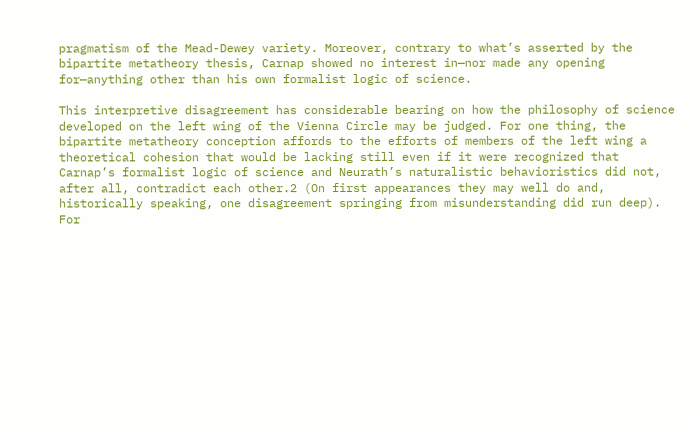pragmatism of the Mead-Dewey variety. Moreover, contrary to what’s asserted by the bipartite metatheory thesis, Carnap showed no interest in—nor made any opening for—anything other than his own formalist logic of science.

This interpretive disagreement has considerable bearing on how the philosophy of science developed on the left wing of the Vienna Circle may be judged. For one thing, the bipartite metatheory conception affords to the efforts of members of the left wing a theoretical cohesion that would be lacking still even if it were recognized that Carnap’s formalist logic of science and Neurath’s naturalistic behavioristics did not, after all, contradict each other.2 (On first appearances they may well do and, historically speaking, one disagreement springing from misunderstanding did run deep). For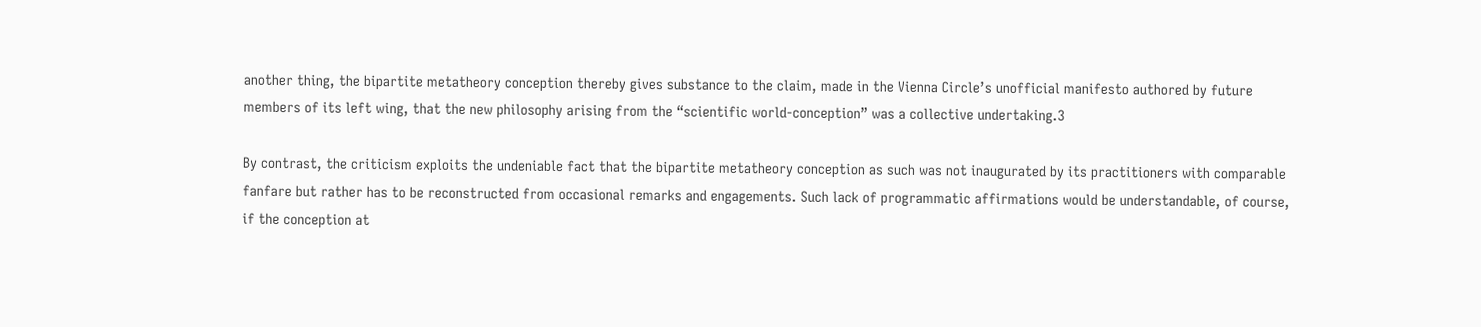another thing, the bipartite metatheory conception thereby gives substance to the claim, made in the Vienna Circle’s unofficial manifesto authored by future members of its left wing, that the new philosophy arising from the “scientific world-conception” was a collective undertaking.3

By contrast, the criticism exploits the undeniable fact that the bipartite metatheory conception as such was not inaugurated by its practitioners with comparable fanfare but rather has to be reconstructed from occasional remarks and engagements. Such lack of programmatic affirmations would be understandable, of course, if the conception at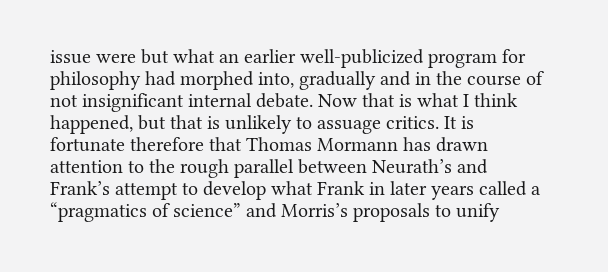issue were but what an earlier well-publicized program for philosophy had morphed into, gradually and in the course of not insignificant internal debate. Now that is what I think happened, but that is unlikely to assuage critics. It is fortunate therefore that Thomas Mormann has drawn attention to the rough parallel between Neurath’s and Frank’s attempt to develop what Frank in later years called a “pragmatics of science” and Morris’s proposals to unify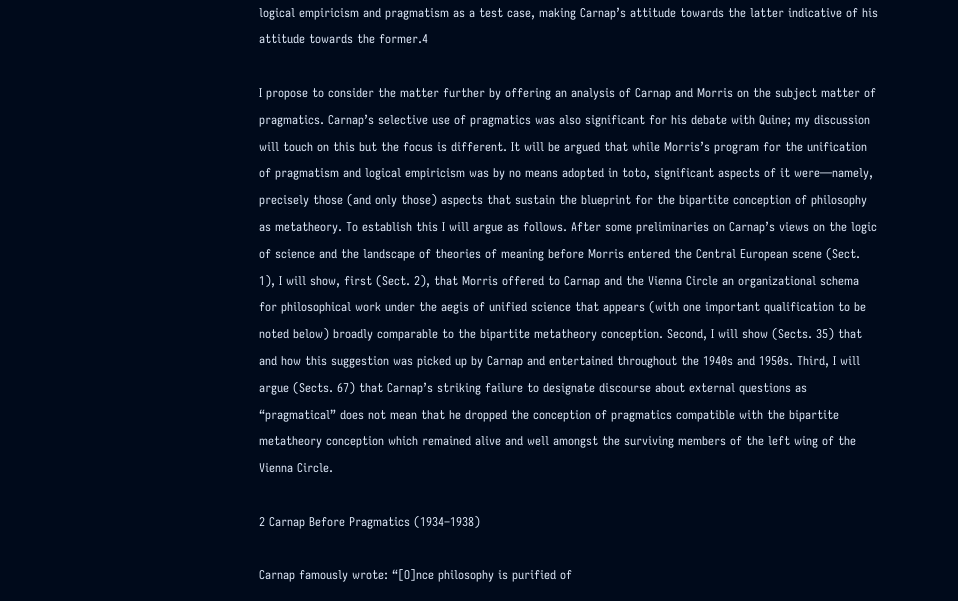logical empiricism and pragmatism as a test case, making Carnap’s attitude towards the latter indicative of his attitude towards the former.4

I propose to consider the matter further by offering an analysis of Carnap and Morris on the subject matter of pragmatics. Carnap’s selective use of pragmatics was also significant for his debate with Quine; my discussion will touch on this but the focus is different. It will be argued that while Morris’s program for the unification of pragmatism and logical empiricism was by no means adopted in toto, significant aspects of it were—namely, precisely those (and only those) aspects that sustain the blueprint for the bipartite conception of philosophy as metatheory. To establish this I will argue as follows. After some preliminaries on Carnap’s views on the logic of science and the landscape of theories of meaning before Morris entered the Central European scene (Sect. 1), I will show, first (Sect. 2), that Morris offered to Carnap and the Vienna Circle an organizational schema for philosophical work under the aegis of unified science that appears (with one important qualification to be noted below) broadly comparable to the bipartite metatheory conception. Second, I will show (Sects. 35) that and how this suggestion was picked up by Carnap and entertained throughout the 1940s and 1950s. Third, I will argue (Sects. 67) that Carnap’s striking failure to designate discourse about external questions as “pragmatical” does not mean that he dropped the conception of pragmatics compatible with the bipartite metatheory conception which remained alive and well amongst the surviving members of the left wing of the Vienna Circle.

2 Carnap Before Pragmatics (1934–1938)

Carnap famously wrote: “[O]nce philosophy is purified of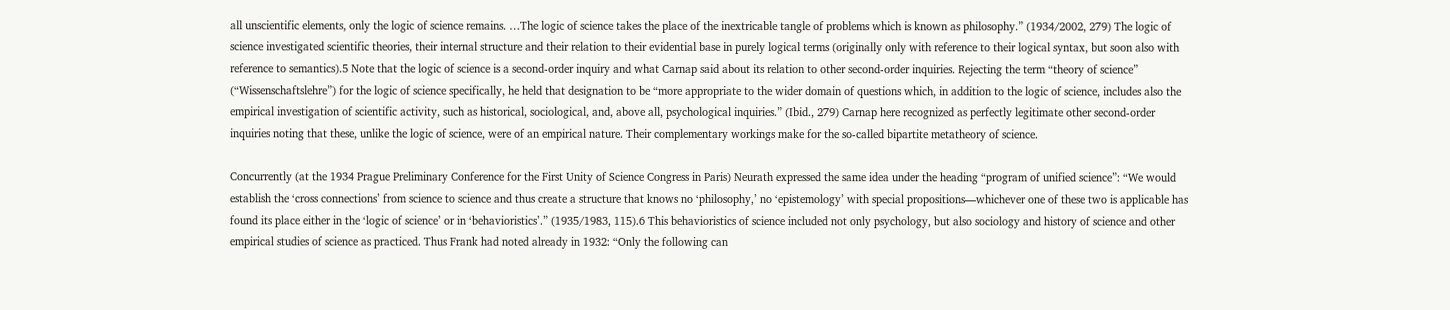all unscientific elements, only the logic of science remains. …The logic of science takes the place of the inextricable tangle of problems which is known as philosophy.” (1934/2002, 279) The logic of science investigated scientific theories, their internal structure and their relation to their evidential base in purely logical terms (originally only with reference to their logical syntax, but soon also with reference to semantics).5 Note that the logic of science is a second-order inquiry and what Carnap said about its relation to other second-order inquiries. Rejecting the term “theory of science” (“Wissenschaftslehre”) for the logic of science specifically, he held that designation to be “more appropriate to the wider domain of questions which, in addition to the logic of science, includes also the empirical investigation of scientific activity, such as historical, sociological, and, above all, psychological inquiries.” (Ibid., 279) Carnap here recognized as perfectly legitimate other second-order inquiries noting that these, unlike the logic of science, were of an empirical nature. Their complementary workings make for the so-called bipartite metatheory of science.

Concurrently (at the 1934 Prague Preliminary Conference for the First Unity of Science Congress in Paris) Neurath expressed the same idea under the heading “program of unified science”: “We would establish the ‘cross connections’ from science to science and thus create a structure that knows no ‘philosophy,’ no ‘epistemology’ with special propositions—whichever one of these two is applicable has found its place either in the ‘logic of science’ or in ‘behavioristics’.” (1935/1983, 115).6 This behavioristics of science included not only psychology, but also sociology and history of science and other empirical studies of science as practiced. Thus Frank had noted already in 1932: “Only the following can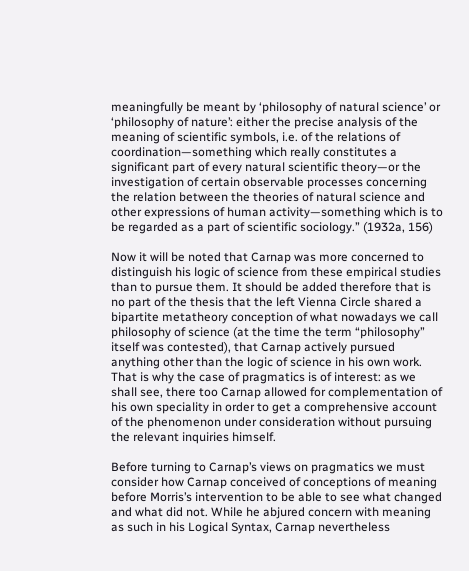meaningfully be meant by ‘philosophy of natural science’ or ‘philosophy of nature’: either the precise analysis of the meaning of scientific symbols, i.e. of the relations of coordination—something which really constitutes a significant part of every natural scientific theory—or the investigation of certain observable processes concerning the relation between the theories of natural science and other expressions of human activity—something which is to be regarded as a part of scientific sociology.” (1932a, 156)

Now it will be noted that Carnap was more concerned to distinguish his logic of science from these empirical studies than to pursue them. It should be added therefore that is no part of the thesis that the left Vienna Circle shared a bipartite metatheory conception of what nowadays we call philosophy of science (at the time the term “philosophy” itself was contested), that Carnap actively pursued anything other than the logic of science in his own work. That is why the case of pragmatics is of interest: as we shall see, there too Carnap allowed for complementation of his own speciality in order to get a comprehensive account of the phenomenon under consideration without pursuing the relevant inquiries himself.

Before turning to Carnap’s views on pragmatics we must consider how Carnap conceived of conceptions of meaning before Morris’s intervention to be able to see what changed and what did not. While he abjured concern with meaning as such in his Logical Syntax, Carnap nevertheless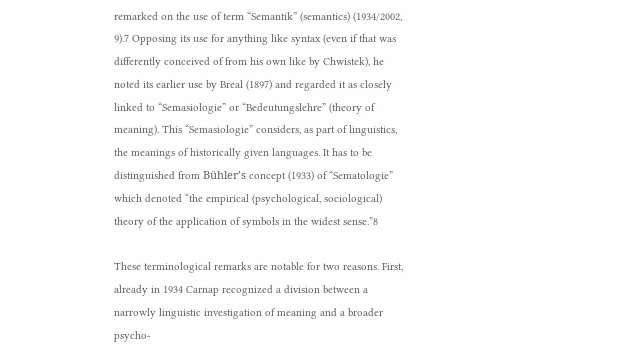remarked on the use of term “Semantik” (semantics) (1934/2002, 9).7 Opposing its use for anything like syntax (even if that was differently conceived of from his own like by Chwistek), he noted its earlier use by Breal (1897) and regarded it as closely linked to “Semasiologie” or “Bedeutungslehre” (theory of meaning). This “Semasiologie” considers, as part of linguistics, the meanings of historically given languages. It has to be distinguished from Bühler’s concept (1933) of “Sematologie” which denoted “the empirical (psychological, sociological) theory of the application of symbols in the widest sense.”8

These terminological remarks are notable for two reasons. First, already in 1934 Carnap recognized a division between a narrowly linguistic investigation of meaning and a broader psycho-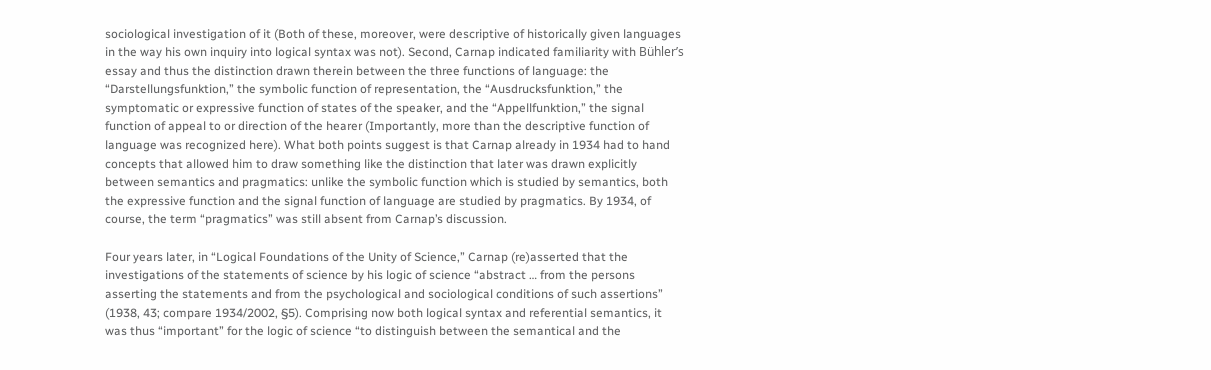sociological investigation of it (Both of these, moreover, were descriptive of historically given languages in the way his own inquiry into logical syntax was not). Second, Carnap indicated familiarity with Bühler’s essay and thus the distinction drawn therein between the three functions of language: the “Darstellungsfunktion,” the symbolic function of representation, the “Ausdrucksfunktion,” the symptomatic or expressive function of states of the speaker, and the “Appellfunktion,” the signal function of appeal to or direction of the hearer (Importantly, more than the descriptive function of language was recognized here). What both points suggest is that Carnap already in 1934 had to hand concepts that allowed him to draw something like the distinction that later was drawn explicitly between semantics and pragmatics: unlike the symbolic function which is studied by semantics, both the expressive function and the signal function of language are studied by pragmatics. By 1934, of course, the term “pragmatics” was still absent from Carnap’s discussion.

Four years later, in “Logical Foundations of the Unity of Science,” Carnap (re)asserted that the investigations of the statements of science by his logic of science “abstract … from the persons asserting the statements and from the psychological and sociological conditions of such assertions” (1938, 43; compare 1934/2002, §5). Comprising now both logical syntax and referential semantics, it was thus “important” for the logic of science “to distinguish between the semantical and the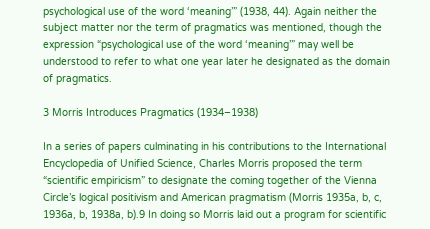psychological use of the word ‘meaning’” (1938, 44). Again neither the subject matter nor the term of pragmatics was mentioned, though the expression “psychological use of the word ‘meaning’” may well be understood to refer to what one year later he designated as the domain of pragmatics.

3 Morris Introduces Pragmatics (1934–1938)

In a series of papers culminating in his contributions to the International Encyclopedia of Unified Science, Charles Morris proposed the term “scientific empiricism” to designate the coming together of the Vienna Circle’s logical positivism and American pragmatism (Morris 1935a, b, c, 1936a, b, 1938a, b).9 In doing so Morris laid out a program for scientific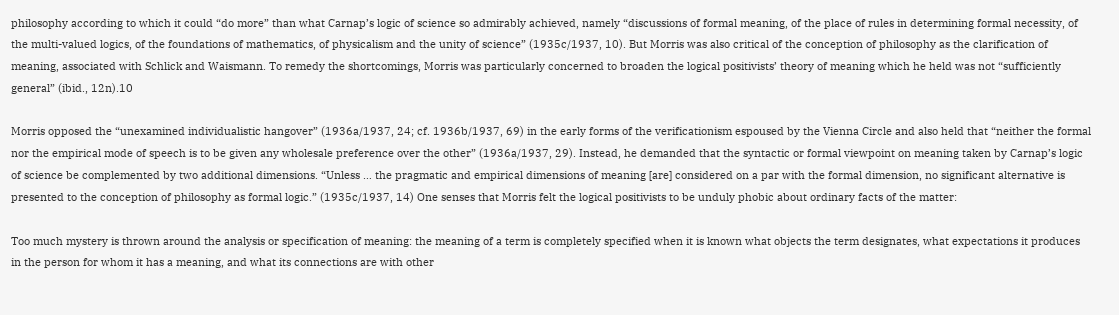philosophy according to which it could “do more” than what Carnap’s logic of science so admirably achieved, namely “discussions of formal meaning, of the place of rules in determining formal necessity, of the multi-valued logics, of the foundations of mathematics, of physicalism and the unity of science” (1935c/1937, 10). But Morris was also critical of the conception of philosophy as the clarification of meaning, associated with Schlick and Waismann. To remedy the shortcomings, Morris was particularly concerned to broaden the logical positivists’ theory of meaning which he held was not “sufficiently general” (ibid., 12n).10

Morris opposed the “unexamined individualistic hangover” (1936a/1937, 24; cf. 1936b/1937, 69) in the early forms of the verificationism espoused by the Vienna Circle and also held that “neither the formal nor the empirical mode of speech is to be given any wholesale preference over the other” (1936a/1937, 29). Instead, he demanded that the syntactic or formal viewpoint on meaning taken by Carnap’s logic of science be complemented by two additional dimensions. “Unless … the pragmatic and empirical dimensions of meaning [are] considered on a par with the formal dimension, no significant alternative is presented to the conception of philosophy as formal logic.” (1935c/1937, 14) One senses that Morris felt the logical positivists to be unduly phobic about ordinary facts of the matter:

Too much mystery is thrown around the analysis or specification of meaning: the meaning of a term is completely specified when it is known what objects the term designates, what expectations it produces in the person for whom it has a meaning, and what its connections are with other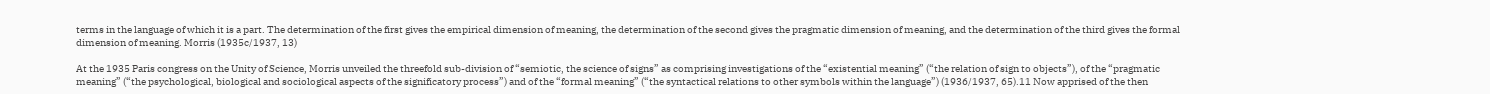terms in the language of which it is a part. The determination of the first gives the empirical dimension of meaning, the determination of the second gives the pragmatic dimension of meaning, and the determination of the third gives the formal dimension of meaning. Morris (1935c/1937, 13)

At the 1935 Paris congress on the Unity of Science, Morris unveiled the threefold sub-division of “semiotic, the science of signs” as comprising investigations of the “existential meaning” (“the relation of sign to objects”), of the “pragmatic meaning” (“the psychological, biological and sociological aspects of the significatory process”) and of the “formal meaning” (“the syntactical relations to other symbols within the language”) (1936/1937, 65).11 Now apprised of the then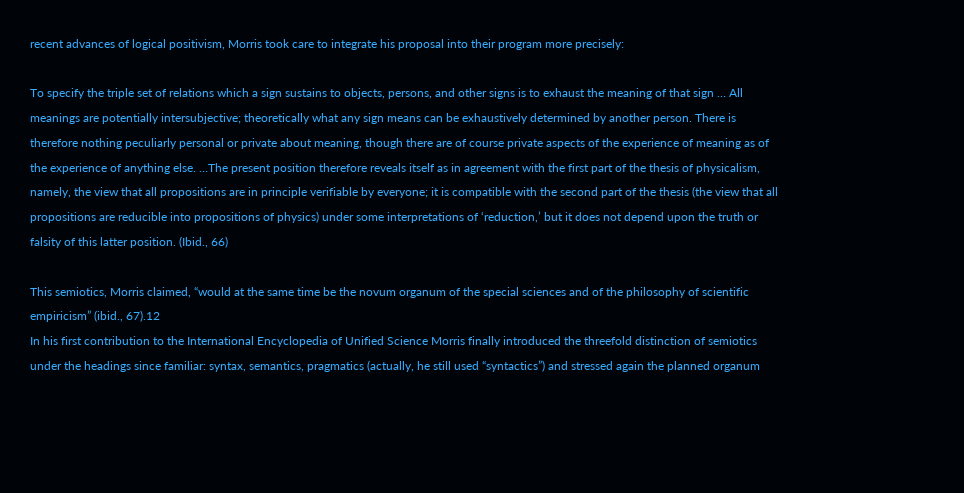recent advances of logical positivism, Morris took care to integrate his proposal into their program more precisely:

To specify the triple set of relations which a sign sustains to objects, persons, and other signs is to exhaust the meaning of that sign … All meanings are potentially intersubjective; theoretically what any sign means can be exhaustively determined by another person. There is therefore nothing peculiarly personal or private about meaning, though there are of course private aspects of the experience of meaning as of the experience of anything else. …The present position therefore reveals itself as in agreement with the first part of the thesis of physicalism, namely, the view that all propositions are in principle verifiable by everyone; it is compatible with the second part of the thesis (the view that all propositions are reducible into propositions of physics) under some interpretations of ‘reduction,’ but it does not depend upon the truth or falsity of this latter position. (Ibid., 66)

This semiotics, Morris claimed, “would at the same time be the novum organum of the special sciences and of the philosophy of scientific empiricism” (ibid., 67).12
In his first contribution to the International Encyclopedia of Unified Science Morris finally introduced the threefold distinction of semiotics under the headings since familiar: syntax, semantics, pragmatics (actually, he still used “syntactics”) and stressed again the planned organum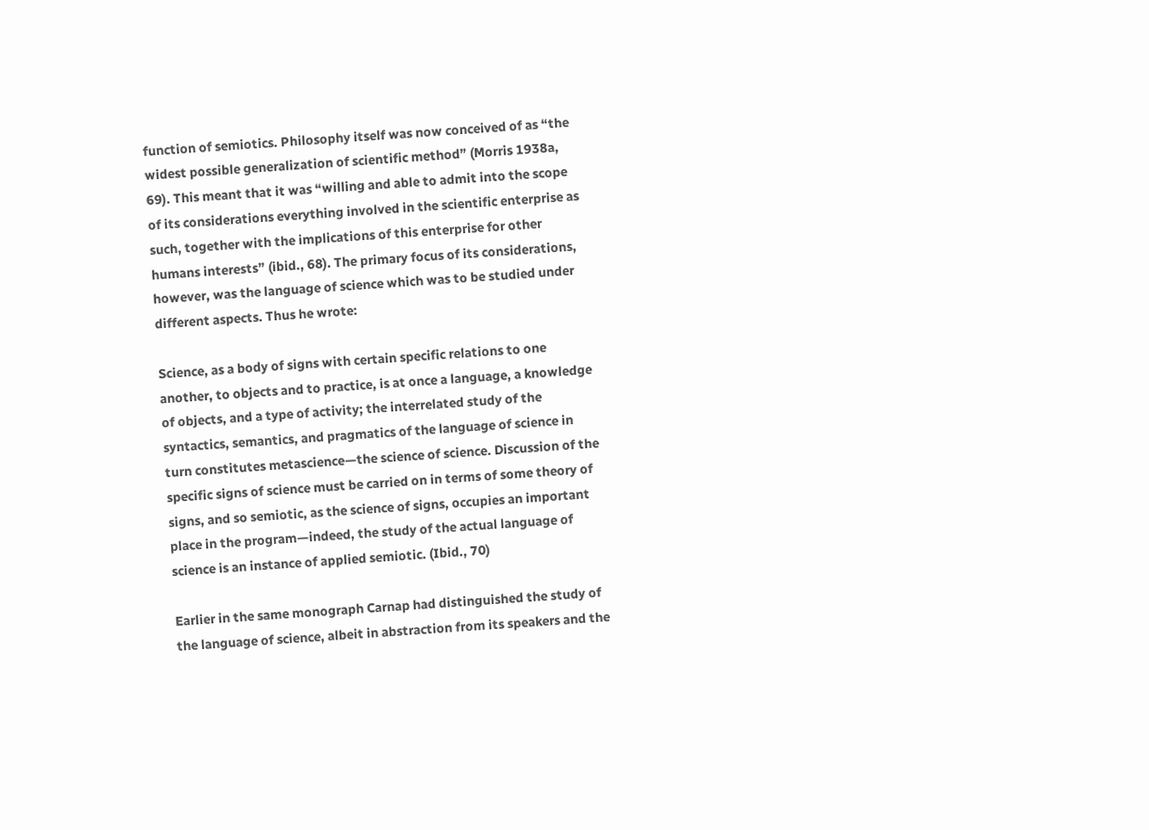function of semiotics. Philosophy itself was now conceived of as “the widest possible generalization of scientific method” (Morris 1938a, 69). This meant that it was “willing and able to admit into the scope of its considerations everything involved in the scientific enterprise as such, together with the implications of this enterprise for other humans interests” (ibid., 68). The primary focus of its considerations, however, was the language of science which was to be studied under different aspects. Thus he wrote:

Science, as a body of signs with certain specific relations to one another, to objects and to practice, is at once a language, a knowledge of objects, and a type of activity; the interrelated study of the syntactics, semantics, and pragmatics of the language of science in turn constitutes metascience—the science of science. Discussion of the specific signs of science must be carried on in terms of some theory of signs, and so semiotic, as the science of signs, occupies an important place in the program—indeed, the study of the actual language of science is an instance of applied semiotic. (Ibid., 70)

Earlier in the same monograph Carnap had distinguished the study of the language of science, albeit in abstraction from its speakers and the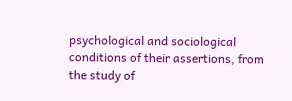psychological and sociological conditions of their assertions, from the study of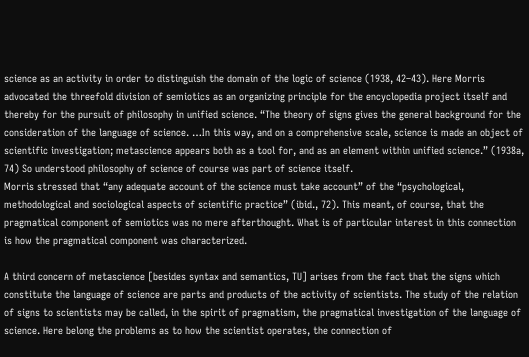science as an activity in order to distinguish the domain of the logic of science (1938, 42–43). Here Morris advocated the threefold division of semiotics as an organizing principle for the encyclopedia project itself and thereby for the pursuit of philosophy in unified science. “The theory of signs gives the general background for the consideration of the language of science. …In this way, and on a comprehensive scale, science is made an object of scientific investigation; metascience appears both as a tool for, and as an element within unified science.” (1938a, 74) So understood philosophy of science of course was part of science itself.
Morris stressed that “any adequate account of the science must take account” of the “psychological, methodological and sociological aspects of scientific practice” (ibid., 72). This meant, of course, that the pragmatical component of semiotics was no mere afterthought. What is of particular interest in this connection is how the pragmatical component was characterized.

A third concern of metascience [besides syntax and semantics, TU] arises from the fact that the signs which constitute the language of science are parts and products of the activity of scientists. The study of the relation of signs to scientists may be called, in the spirit of pragmatism, the pragmatical investigation of the language of science. Here belong the problems as to how the scientist operates, the connection of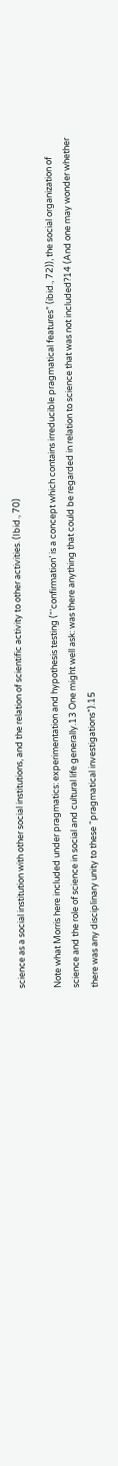science as a social institution with other social institutions, and the relation of scientific activity to other activities. (Ibid., 70)

Note what Morris here included under pragmatics: experimentation and hypothesis testing (“‘confirmation’ is a concept which contains irreducible pragmatical features” (ibid., 72)), the social organization of science and the role of science in social and cultural life generally.13 One might well ask: was there anything that could be regarded in relation to science that was not included?14 (And one may wonder whether there was any disciplinary unity to these “pragmatical investigations”).15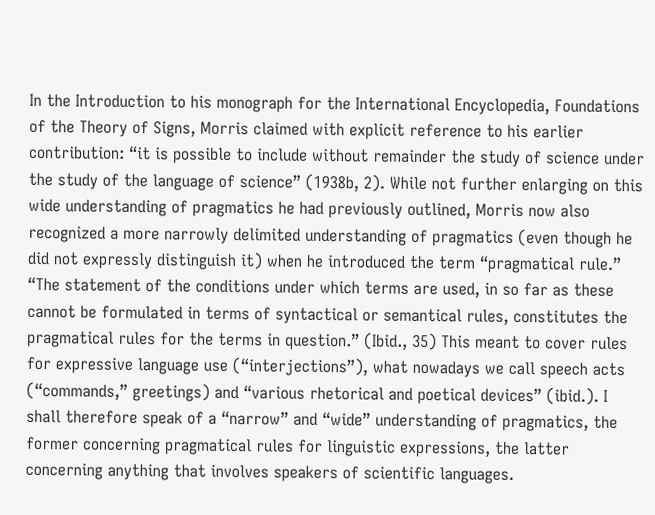In the Introduction to his monograph for the International Encyclopedia, Foundations of the Theory of Signs, Morris claimed with explicit reference to his earlier contribution: “it is possible to include without remainder the study of science under the study of the language of science” (1938b, 2). While not further enlarging on this wide understanding of pragmatics he had previously outlined, Morris now also recognized a more narrowly delimited understanding of pragmatics (even though he did not expressly distinguish it) when he introduced the term “pragmatical rule.” “The statement of the conditions under which terms are used, in so far as these cannot be formulated in terms of syntactical or semantical rules, constitutes the pragmatical rules for the terms in question.” (Ibid., 35) This meant to cover rules for expressive language use (“interjections”), what nowadays we call speech acts (“commands,” greetings) and “various rhetorical and poetical devices” (ibid.). I shall therefore speak of a “narrow” and “wide” understanding of pragmatics, the former concerning pragmatical rules for linguistic expressions, the latter concerning anything that involves speakers of scientific languages.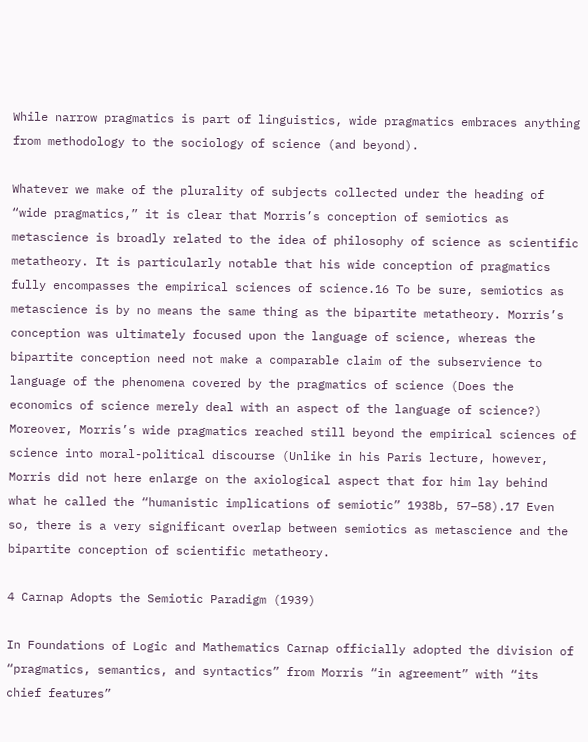While narrow pragmatics is part of linguistics, wide pragmatics embraces anything from methodology to the sociology of science (and beyond).

Whatever we make of the plurality of subjects collected under the heading of “wide pragmatics,” it is clear that Morris’s conception of semiotics as metascience is broadly related to the idea of philosophy of science as scientific metatheory. It is particularly notable that his wide conception of pragmatics fully encompasses the empirical sciences of science.16 To be sure, semiotics as metascience is by no means the same thing as the bipartite metatheory. Morris’s conception was ultimately focused upon the language of science, whereas the bipartite conception need not make a comparable claim of the subservience to language of the phenomena covered by the pragmatics of science (Does the economics of science merely deal with an aspect of the language of science?) Moreover, Morris’s wide pragmatics reached still beyond the empirical sciences of science into moral-political discourse (Unlike in his Paris lecture, however, Morris did not here enlarge on the axiological aspect that for him lay behind what he called the “humanistic implications of semiotic” 1938b, 57–58).17 Even so, there is a very significant overlap between semiotics as metascience and the bipartite conception of scientific metatheory.

4 Carnap Adopts the Semiotic Paradigm (1939)

In Foundations of Logic and Mathematics Carnap officially adopted the division of “pragmatics, semantics, and syntactics” from Morris “in agreement” with “its chief features”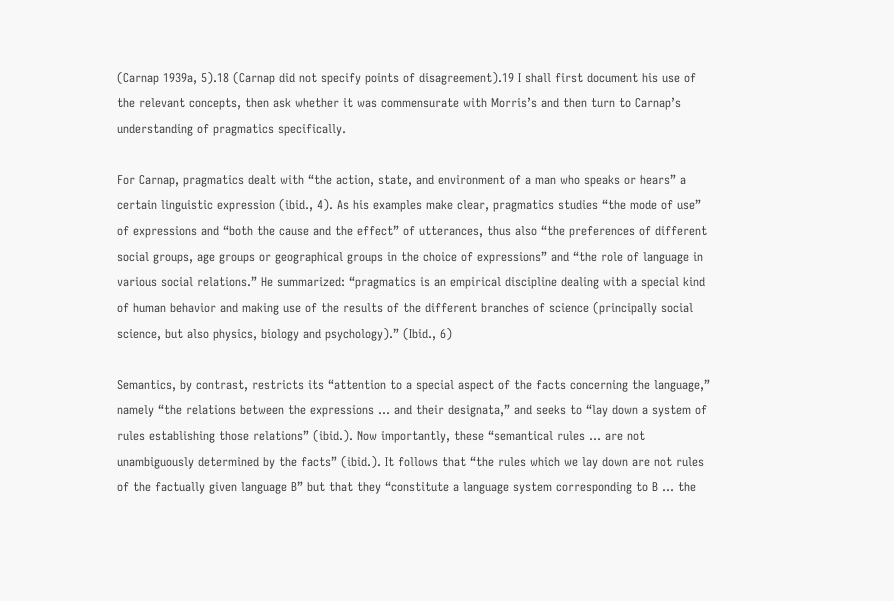(Carnap 1939a, 5).18 (Carnap did not specify points of disagreement).19 I shall first document his use of the relevant concepts, then ask whether it was commensurate with Morris’s and then turn to Carnap’s understanding of pragmatics specifically.

For Carnap, pragmatics dealt with “the action, state, and environment of a man who speaks or hears” a certain linguistic expression (ibid., 4). As his examples make clear, pragmatics studies “the mode of use” of expressions and “both the cause and the effect” of utterances, thus also “the preferences of different social groups, age groups or geographical groups in the choice of expressions” and “the role of language in various social relations.” He summarized: “pragmatics is an empirical discipline dealing with a special kind of human behavior and making use of the results of the different branches of science (principally social science, but also physics, biology and psychology).” (Ibid., 6)

Semantics, by contrast, restricts its “attention to a special aspect of the facts concerning the language,” namely “the relations between the expressions … and their designata,” and seeks to “lay down a system of rules establishing those relations” (ibid.). Now importantly, these “semantical rules … are not unambiguously determined by the facts” (ibid.). It follows that “the rules which we lay down are not rules of the factually given language B” but that they “constitute a language system corresponding to B … the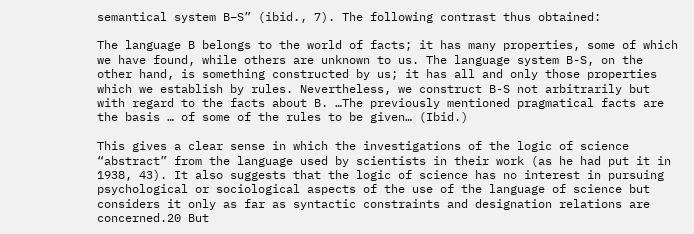semantical system B–S” (ibid., 7). The following contrast thus obtained:

The language B belongs to the world of facts; it has many properties, some of which we have found, while others are unknown to us. The language system B-S, on the other hand, is something constructed by us; it has all and only those properties which we establish by rules. Nevertheless, we construct B-S not arbitrarily but with regard to the facts about B. …The previously mentioned pragmatical facts are the basis … of some of the rules to be given… (Ibid.)

This gives a clear sense in which the investigations of the logic of science “abstract” from the language used by scientists in their work (as he had put it in 1938, 43). It also suggests that the logic of science has no interest in pursuing psychological or sociological aspects of the use of the language of science but considers it only as far as syntactic constraints and designation relations are concerned.20 But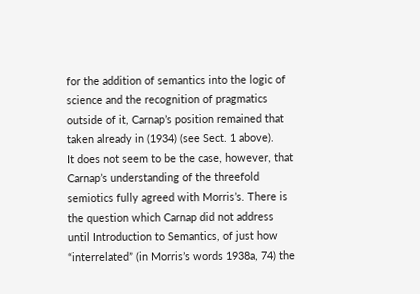for the addition of semantics into the logic of science and the recognition of pragmatics outside of it, Carnap’s position remained that taken already in (1934) (see Sect. 1 above).
It does not seem to be the case, however, that Carnap’s understanding of the threefold semiotics fully agreed with Morris’s. There is the question which Carnap did not address until Introduction to Semantics, of just how “interrelated” (in Morris’s words 1938a, 74) the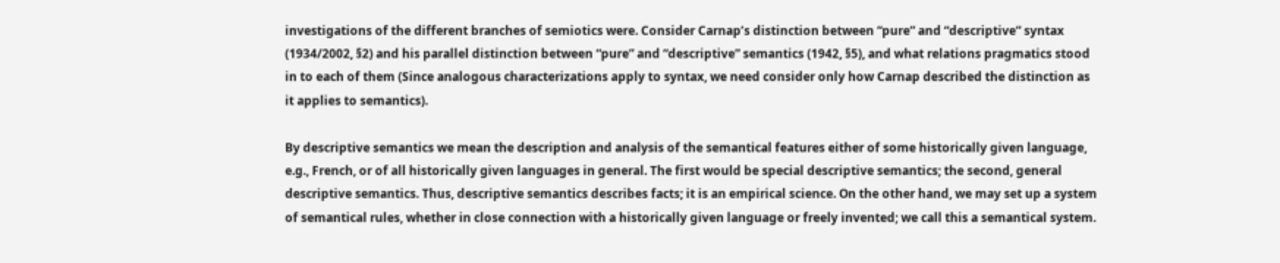investigations of the different branches of semiotics were. Consider Carnap’s distinction between “pure” and “descriptive” syntax (1934/2002, §2) and his parallel distinction between “pure” and “descriptive” semantics (1942, §5), and what relations pragmatics stood in to each of them (Since analogous characterizations apply to syntax, we need consider only how Carnap described the distinction as it applies to semantics).

By descriptive semantics we mean the description and analysis of the semantical features either of some historically given language, e.g., French, or of all historically given languages in general. The first would be special descriptive semantics; the second, general descriptive semantics. Thus, descriptive semantics describes facts; it is an empirical science. On the other hand, we may set up a system of semantical rules, whether in close connection with a historically given language or freely invented; we call this a semantical system.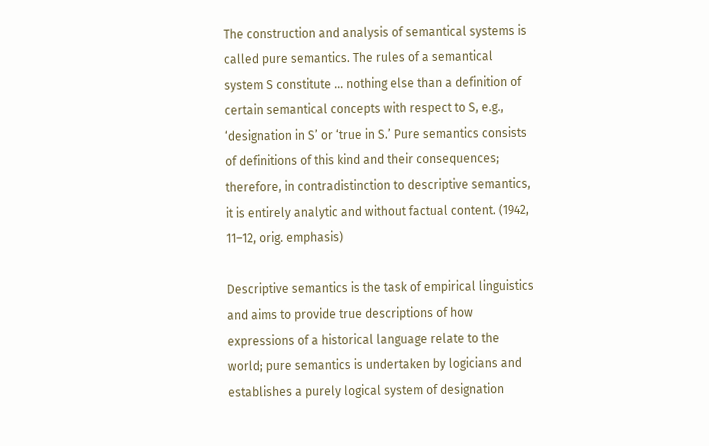The construction and analysis of semantical systems is called pure semantics. The rules of a semantical system S constitute … nothing else than a definition of certain semantical concepts with respect to S, e.g., ‘designation in S’ or ‘true in S.’ Pure semantics consists of definitions of this kind and their consequences; therefore, in contradistinction to descriptive semantics, it is entirely analytic and without factual content. (1942, 11–12, orig. emphasis)

Descriptive semantics is the task of empirical linguistics and aims to provide true descriptions of how expressions of a historical language relate to the world; pure semantics is undertaken by logicians and establishes a purely logical system of designation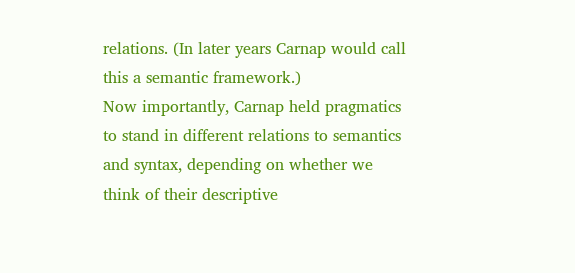relations. (In later years Carnap would call this a semantic framework.)
Now importantly, Carnap held pragmatics to stand in different relations to semantics and syntax, depending on whether we think of their descriptive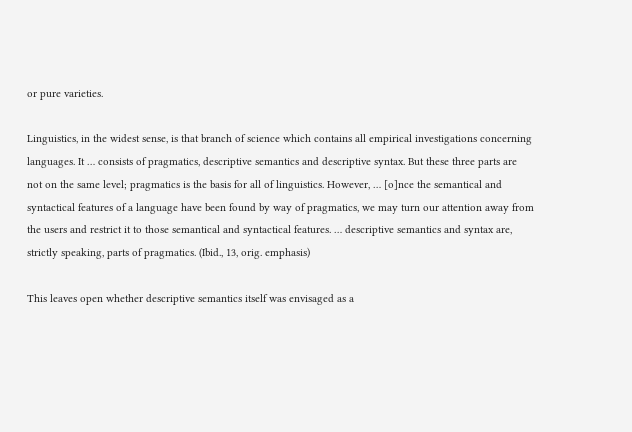or pure varieties.

Linguistics, in the widest sense, is that branch of science which contains all empirical investigations concerning languages. It … consists of pragmatics, descriptive semantics and descriptive syntax. But these three parts are not on the same level; pragmatics is the basis for all of linguistics. However, … [o]nce the semantical and syntactical features of a language have been found by way of pragmatics, we may turn our attention away from the users and restrict it to those semantical and syntactical features. … descriptive semantics and syntax are, strictly speaking, parts of pragmatics. (Ibid., 13, orig. emphasis)

This leaves open whether descriptive semantics itself was envisaged as a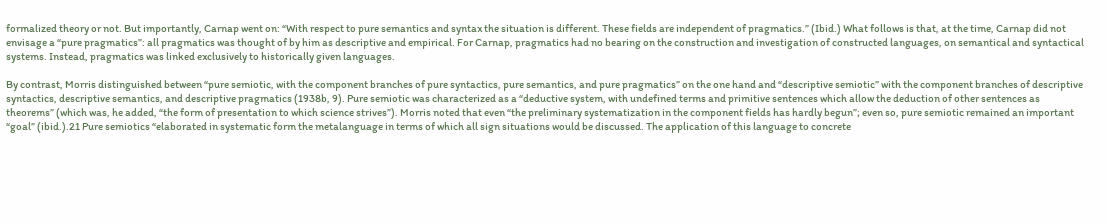formalized theory or not. But importantly, Carnap went on: “With respect to pure semantics and syntax the situation is different. These fields are independent of pragmatics.” (Ibid.) What follows is that, at the time, Carnap did not envisage a “pure pragmatics”: all pragmatics was thought of by him as descriptive and empirical. For Carnap, pragmatics had no bearing on the construction and investigation of constructed languages, on semantical and syntactical systems. Instead, pragmatics was linked exclusively to historically given languages.

By contrast, Morris distinguished between “pure semiotic, with the component branches of pure syntactics, pure semantics, and pure pragmatics” on the one hand and “descriptive semiotic” with the component branches of descriptive syntactics, descriptive semantics, and descriptive pragmatics (1938b, 9). Pure semiotic was characterized as a “deductive system, with undefined terms and primitive sentences which allow the deduction of other sentences as theorems” (which was, he added, “the form of presentation to which science strives”). Morris noted that even “the preliminary systematization in the component fields has hardly begun”; even so, pure semiotic remained an important “goal” (ibid.).21 Pure semiotics “elaborated in systematic form the metalanguage in terms of which all sign situations would be discussed. The application of this language to concrete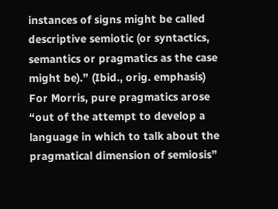instances of signs might be called descriptive semiotic (or syntactics, semantics or pragmatics as the case might be).” (Ibid., orig. emphasis) For Morris, pure pragmatics arose “out of the attempt to develop a language in which to talk about the pragmatical dimension of semiosis”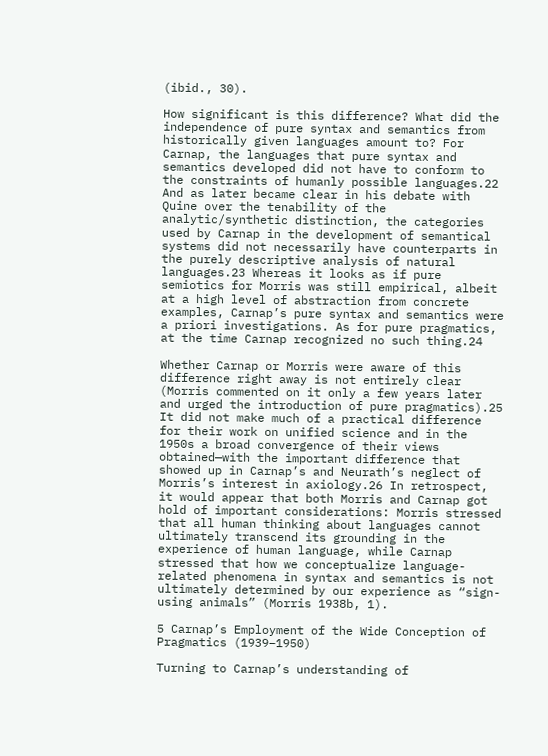(ibid., 30).

How significant is this difference? What did the independence of pure syntax and semantics from historically given languages amount to? For Carnap, the languages that pure syntax and semantics developed did not have to conform to the constraints of humanly possible languages.22 And as later became clear in his debate with Quine over the tenability of the analytic/synthetic distinction, the categories used by Carnap in the development of semantical systems did not necessarily have counterparts in the purely descriptive analysis of natural languages.23 Whereas it looks as if pure semiotics for Morris was still empirical, albeit at a high level of abstraction from concrete examples, Carnap’s pure syntax and semantics were a priori investigations. As for pure pragmatics, at the time Carnap recognized no such thing.24

Whether Carnap or Morris were aware of this difference right away is not entirely clear (Morris commented on it only a few years later and urged the introduction of pure pragmatics).25 It did not make much of a practical difference for their work on unified science and in the 1950s a broad convergence of their views obtained—with the important difference that showed up in Carnap’s and Neurath’s neglect of Morris’s interest in axiology.26 In retrospect, it would appear that both Morris and Carnap got hold of important considerations: Morris stressed that all human thinking about languages cannot ultimately transcend its grounding in the experience of human language, while Carnap stressed that how we conceptualize language-related phenomena in syntax and semantics is not ultimately determined by our experience as “sign-using animals” (Morris 1938b, 1).

5 Carnap’s Employment of the Wide Conception of Pragmatics (1939–1950)

Turning to Carnap’s understanding of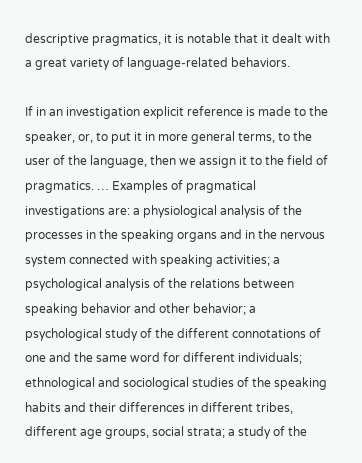descriptive pragmatics, it is notable that it dealt with a great variety of language-related behaviors.

If in an investigation explicit reference is made to the speaker, or, to put it in more general terms, to the user of the language, then we assign it to the field of pragmatics. … Examples of pragmatical investigations are: a physiological analysis of the processes in the speaking organs and in the nervous system connected with speaking activities; a psychological analysis of the relations between speaking behavior and other behavior; a psychological study of the different connotations of one and the same word for different individuals; ethnological and sociological studies of the speaking habits and their differences in different tribes, different age groups, social strata; a study of the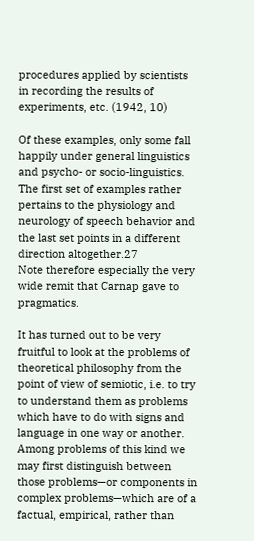procedures applied by scientists in recording the results of experiments, etc. (1942, 10)

Of these examples, only some fall happily under general linguistics and psycho- or socio-linguistics. The first set of examples rather pertains to the physiology and neurology of speech behavior and the last set points in a different direction altogether.27
Note therefore especially the very wide remit that Carnap gave to pragmatics.

It has turned out to be very fruitful to look at the problems of theoretical philosophy from the point of view of semiotic, i.e. to try to understand them as problems which have to do with signs and language in one way or another. Among problems of this kind we may first distinguish between those problems—or components in complex problems—which are of a factual, empirical, rather than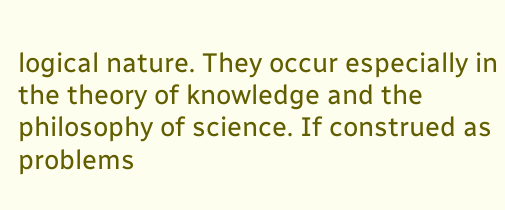logical nature. They occur especially in the theory of knowledge and the philosophy of science. If construed as problems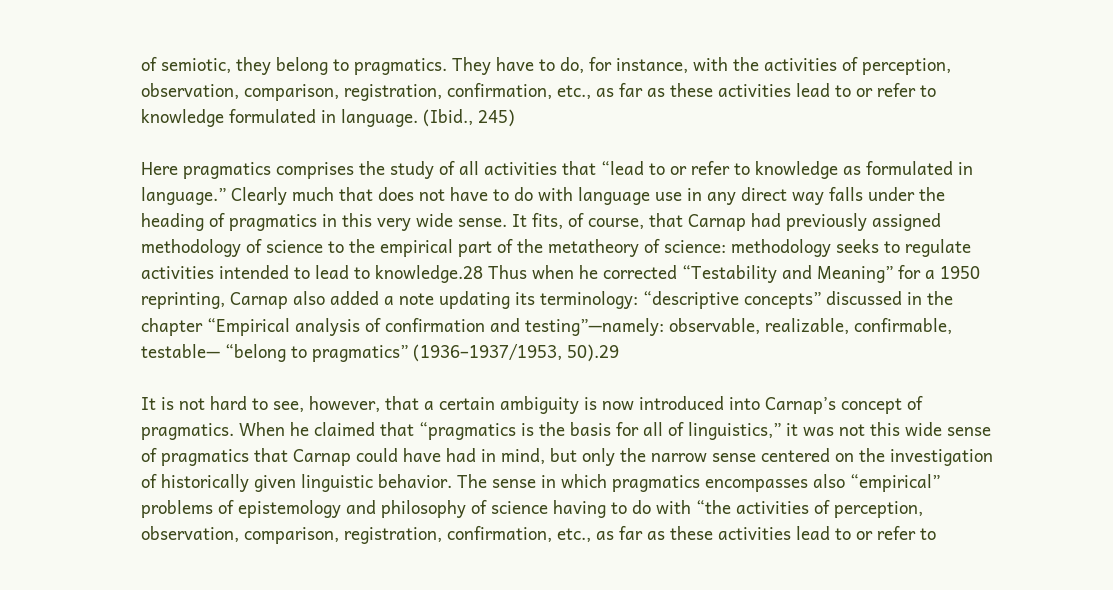of semiotic, they belong to pragmatics. They have to do, for instance, with the activities of perception, observation, comparison, registration, confirmation, etc., as far as these activities lead to or refer to knowledge formulated in language. (Ibid., 245)

Here pragmatics comprises the study of all activities that “lead to or refer to knowledge as formulated in language.” Clearly much that does not have to do with language use in any direct way falls under the heading of pragmatics in this very wide sense. It fits, of course, that Carnap had previously assigned methodology of science to the empirical part of the metatheory of science: methodology seeks to regulate activities intended to lead to knowledge.28 Thus when he corrected “Testability and Meaning” for a 1950 reprinting, Carnap also added a note updating its terminology: “descriptive concepts” discussed in the chapter “Empirical analysis of confirmation and testing”—namely: observable, realizable, confirmable, testable— “belong to pragmatics” (1936–1937/1953, 50).29

It is not hard to see, however, that a certain ambiguity is now introduced into Carnap’s concept of pragmatics. When he claimed that “pragmatics is the basis for all of linguistics,” it was not this wide sense of pragmatics that Carnap could have had in mind, but only the narrow sense centered on the investigation of historically given linguistic behavior. The sense in which pragmatics encompasses also “empirical” problems of epistemology and philosophy of science having to do with “the activities of perception, observation, comparison, registration, confirmation, etc., as far as these activities lead to or refer to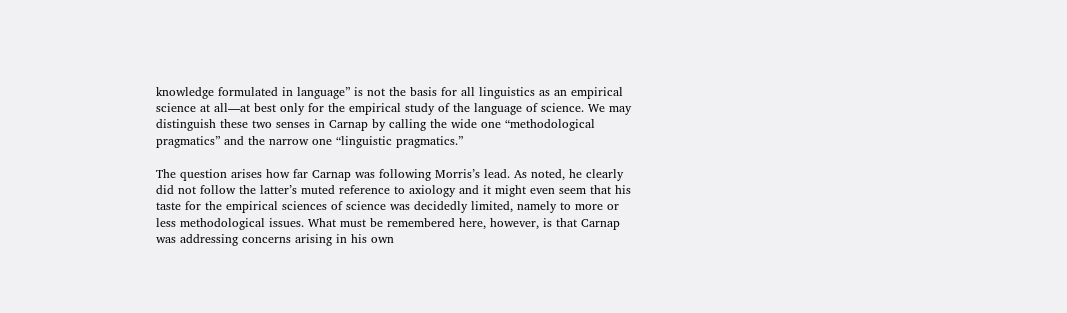knowledge formulated in language” is not the basis for all linguistics as an empirical science at all—at best only for the empirical study of the language of science. We may distinguish these two senses in Carnap by calling the wide one “methodological pragmatics” and the narrow one “linguistic pragmatics.”

The question arises how far Carnap was following Morris’s lead. As noted, he clearly did not follow the latter’s muted reference to axiology and it might even seem that his taste for the empirical sciences of science was decidedly limited, namely to more or less methodological issues. What must be remembered here, however, is that Carnap was addressing concerns arising in his own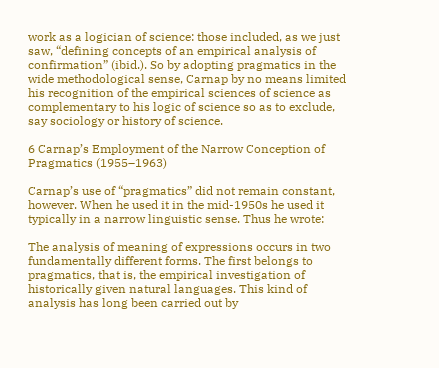work as a logician of science: those included, as we just saw, “defining concepts of an empirical analysis of confirmation” (ibid.). So by adopting pragmatics in the wide methodological sense, Carnap by no means limited his recognition of the empirical sciences of science as complementary to his logic of science so as to exclude, say sociology or history of science.

6 Carnap’s Employment of the Narrow Conception of Pragmatics (1955–1963)

Carnap’s use of “pragmatics” did not remain constant, however. When he used it in the mid-1950s he used it typically in a narrow linguistic sense. Thus he wrote:

The analysis of meaning of expressions occurs in two fundamentally different forms. The first belongs to pragmatics, that is, the empirical investigation of historically given natural languages. This kind of analysis has long been carried out by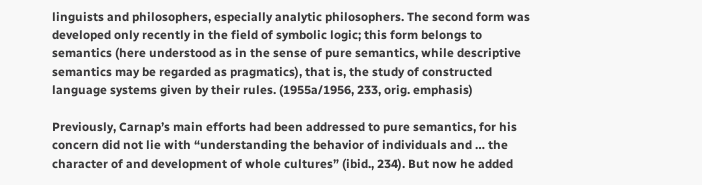linguists and philosophers, especially analytic philosophers. The second form was developed only recently in the field of symbolic logic; this form belongs to semantics (here understood as in the sense of pure semantics, while descriptive semantics may be regarded as pragmatics), that is, the study of constructed language systems given by their rules. (1955a/1956, 233, orig. emphasis)

Previously, Carnap’s main efforts had been addressed to pure semantics, for his concern did not lie with “understanding the behavior of individuals and … the character of and development of whole cultures” (ibid., 234). But now he added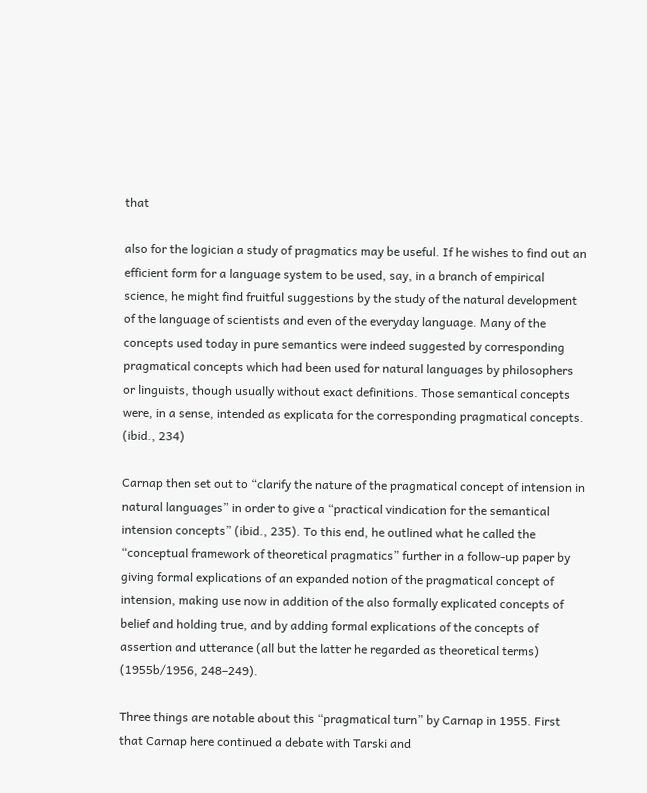that

also for the logician a study of pragmatics may be useful. If he wishes to find out an efficient form for a language system to be used, say, in a branch of empirical science, he might find fruitful suggestions by the study of the natural development of the language of scientists and even of the everyday language. Many of the concepts used today in pure semantics were indeed suggested by corresponding pragmatical concepts which had been used for natural languages by philosophers or linguists, though usually without exact definitions. Those semantical concepts were, in a sense, intended as explicata for the corresponding pragmatical concepts. (ibid., 234)

Carnap then set out to “clarify the nature of the pragmatical concept of intension in natural languages” in order to give a “practical vindication for the semantical intension concepts” (ibid., 235). To this end, he outlined what he called the “conceptual framework of theoretical pragmatics” further in a follow-up paper by giving formal explications of an expanded notion of the pragmatical concept of intension, making use now in addition of the also formally explicated concepts of belief and holding true, and by adding formal explications of the concepts of assertion and utterance (all but the latter he regarded as theoretical terms) (1955b/1956, 248–249).

Three things are notable about this “pragmatical turn” by Carnap in 1955. First that Carnap here continued a debate with Tarski and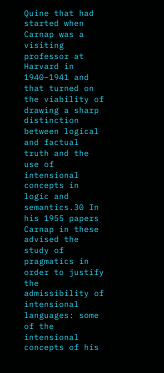Quine that had started when Carnap was a visiting professor at Harvard in 1940–1941 and that turned on the viability of drawing a sharp distinction between logical and factual truth and the use of intensional concepts in logic and semantics.30 In his 1955 papers Carnap in these advised the study of pragmatics in order to justify the admissibility of intensional languages: some of the intensional concepts of his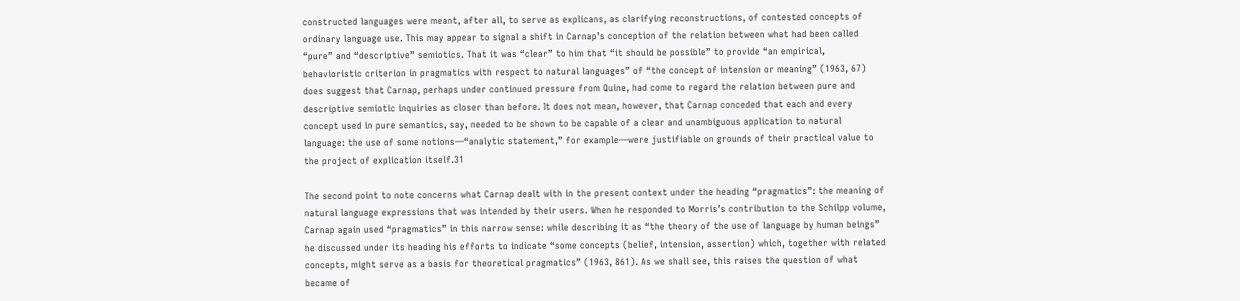constructed languages were meant, after all, to serve as explicans, as clarifying reconstructions, of contested concepts of ordinary language use. This may appear to signal a shift in Carnap’s conception of the relation between what had been called “pure” and “descriptive” semiotics. That it was “clear” to him that “it should be possible” to provide “an empirical, behavioristic criterion in pragmatics with respect to natural languages” of “the concept of intension or meaning” (1963, 67) does suggest that Carnap, perhaps under continued pressure from Quine, had come to regard the relation between pure and descriptive semiotic inquiries as closer than before. It does not mean, however, that Carnap conceded that each and every concept used in pure semantics, say, needed to be shown to be capable of a clear and unambiguous application to natural language: the use of some notions—“analytic statement,” for example—were justifiable on grounds of their practical value to the project of explication itself.31

The second point to note concerns what Carnap dealt with in the present context under the heading “pragmatics”: the meaning of natural language expressions that was intended by their users. When he responded to Morris’s contribution to the Schilpp volume, Carnap again used “pragmatics” in this narrow sense: while describing it as “the theory of the use of language by human beings” he discussed under its heading his efforts to indicate “some concepts (belief, intension, assertion) which, together with related concepts, might serve as a basis for theoretical pragmatics” (1963, 861). As we shall see, this raises the question of what became of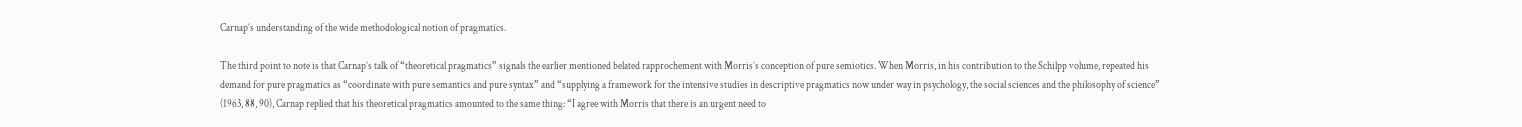Carnap’s understanding of the wide methodological notion of pragmatics.

The third point to note is that Carnap’s talk of “theoretical pragmatics” signals the earlier mentioned belated rapprochement with Morris’s conception of pure semiotics. When Morris, in his contribution to the Schilpp volume, repeated his demand for pure pragmatics as “coordinate with pure semantics and pure syntax” and “supplying a framework for the intensive studies in descriptive pragmatics now under way in psychology, the social sciences and the philosophy of science” (1963, 88, 90), Carnap replied that his theoretical pragmatics amounted to the same thing: “I agree with Morris that there is an urgent need to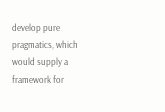develop pure pragmatics, which would supply a framework for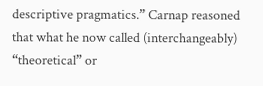descriptive pragmatics.” Carnap reasoned that what he now called (interchangeably) “theoretical” or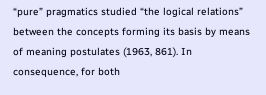“pure” pragmatics studied “the logical relations” between the concepts forming its basis by means of meaning postulates (1963, 861). In consequence, for both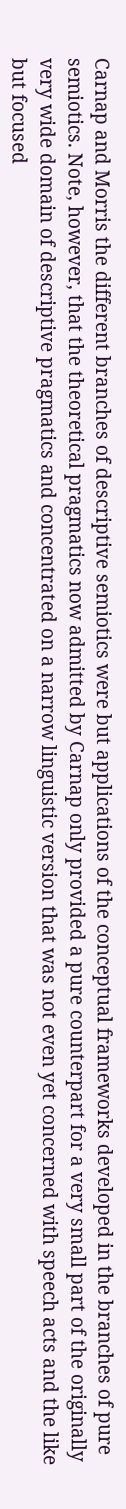Carnap and Morris the different branches of descriptive semiotics were but applications of the conceptual frameworks developed in the branches of pure semiotics. Note, however, that the theoretical pragmatics now admitted by Carnap only provided a pure counterpart for a very small part of the originally very wide domain of descriptive pragmatics and concentrated on a narrow linguistic version that was not even yet concerned with speech acts and the like but focused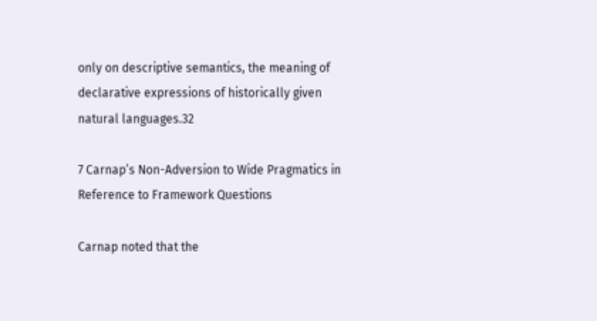only on descriptive semantics, the meaning of declarative expressions of historically given natural languages.32

7 Carnap’s Non-Adversion to Wide Pragmatics in Reference to Framework Questions

Carnap noted that the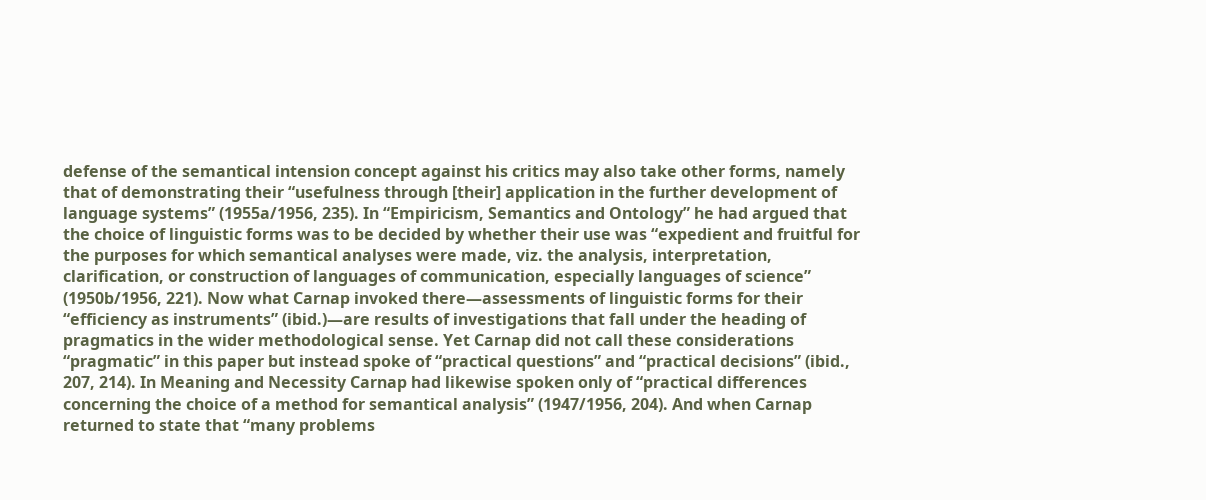defense of the semantical intension concept against his critics may also take other forms, namely that of demonstrating their “usefulness through [their] application in the further development of language systems” (1955a/1956, 235). In “Empiricism, Semantics and Ontology” he had argued that the choice of linguistic forms was to be decided by whether their use was “expedient and fruitful for the purposes for which semantical analyses were made, viz. the analysis, interpretation, clarification, or construction of languages of communication, especially languages of science” (1950b/1956, 221). Now what Carnap invoked there—assessments of linguistic forms for their “efficiency as instruments” (ibid.)—are results of investigations that fall under the heading of pragmatics in the wider methodological sense. Yet Carnap did not call these considerations “pragmatic” in this paper but instead spoke of “practical questions” and “practical decisions” (ibid., 207, 214). In Meaning and Necessity Carnap had likewise spoken only of “practical differences concerning the choice of a method for semantical analysis” (1947/1956, 204). And when Carnap returned to state that “many problems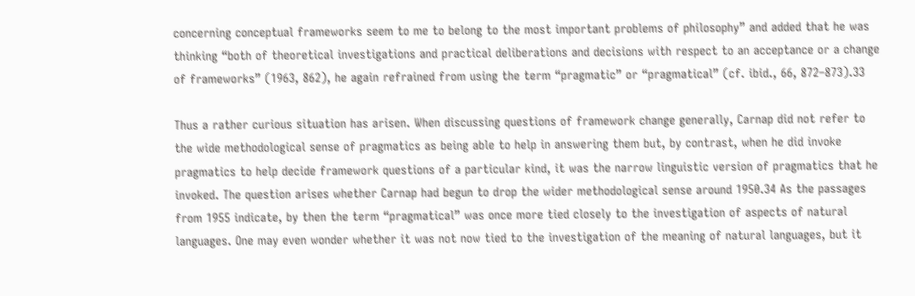concerning conceptual frameworks seem to me to belong to the most important problems of philosophy” and added that he was thinking “both of theoretical investigations and practical deliberations and decisions with respect to an acceptance or a change of frameworks” (1963, 862), he again refrained from using the term “pragmatic” or “pragmatical” (cf. ibid., 66, 872–873).33

Thus a rather curious situation has arisen. When discussing questions of framework change generally, Carnap did not refer to the wide methodological sense of pragmatics as being able to help in answering them but, by contrast, when he did invoke pragmatics to help decide framework questions of a particular kind, it was the narrow linguistic version of pragmatics that he invoked. The question arises whether Carnap had begun to drop the wider methodological sense around 1950.34 As the passages from 1955 indicate, by then the term “pragmatical” was once more tied closely to the investigation of aspects of natural languages. One may even wonder whether it was not now tied to the investigation of the meaning of natural languages, but it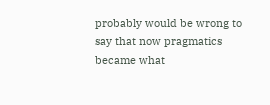probably would be wrong to say that now pragmatics became what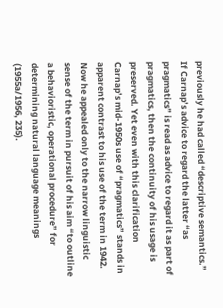previously he had called “descriptive semantics.” If Carnap’s advice to regard the latter “as pragmatics” is read as advice to regard it as part of pragmatics, then the continuity of his usage is preserved. Yet even with this clarification Carnap’s mid-1950s use of “pragmatics” stands in apparent contrast to his use of the term in 1942. Now he appealed only to the narrow linguistic sense of the term in pursuit of his aim “to outline a behavioristic, operational procedure” for determining natural language meanings (1955a/1956, 235).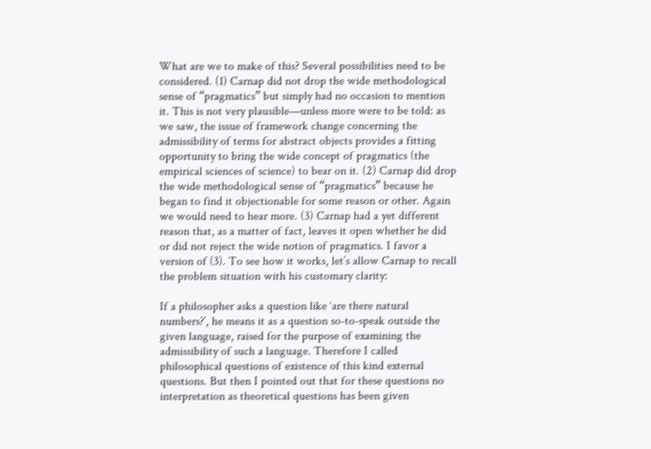What are we to make of this? Several possibilities need to be considered. (1) Carnap did not drop the wide methodological sense of “pragmatics” but simply had no occasion to mention it. This is not very plausible—unless more were to be told: as we saw, the issue of framework change concerning the admissibility of terms for abstract objects provides a fitting opportunity to bring the wide concept of pragmatics (the empirical sciences of science) to bear on it. (2) Carnap did drop the wide methodological sense of “pragmatics” because he began to find it objectionable for some reason or other. Again we would need to hear more. (3) Carnap had a yet different reason that, as a matter of fact, leaves it open whether he did or did not reject the wide notion of pragmatics. I favor a version of (3). To see how it works, let’s allow Carnap to recall the problem situation with his customary clarity:

If a philosopher asks a question like ‘are there natural numbers?’, he means it as a question so-to-speak outside the given language, raised for the purpose of examining the admissibility of such a language. Therefore I called philosophical questions of existence of this kind external questions. But then I pointed out that for these questions no interpretation as theoretical questions has been given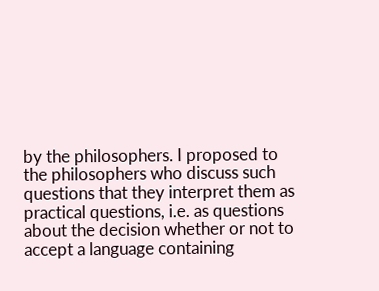by the philosophers. I proposed to the philosophers who discuss such questions that they interpret them as practical questions, i.e. as questions about the decision whether or not to accept a language containing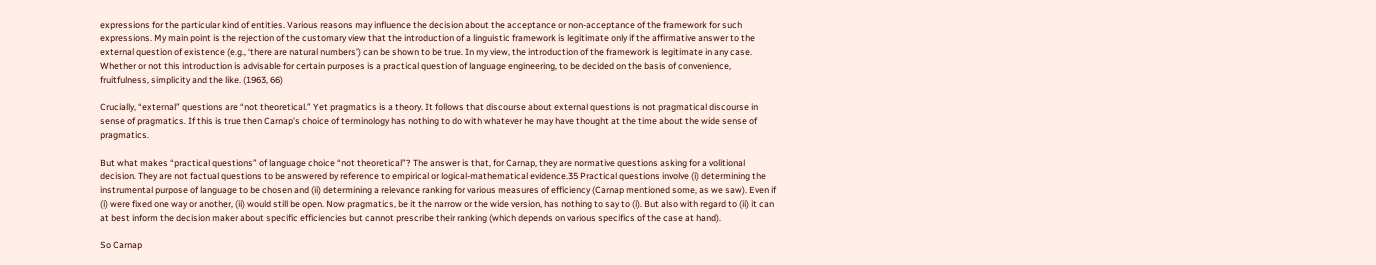expressions for the particular kind of entities. Various reasons may influence the decision about the acceptance or non-acceptance of the framework for such expressions. My main point is the rejection of the customary view that the introduction of a linguistic framework is legitimate only if the affirmative answer to the external question of existence (e.g., ‘there are natural numbers’) can be shown to be true. In my view, the introduction of the framework is legitimate in any case. Whether or not this introduction is advisable for certain purposes is a practical question of language engineering, to be decided on the basis of convenience, fruitfulness, simplicity and the like. (1963, 66)

Crucially, “external” questions are “not theoretical.” Yet pragmatics is a theory. It follows that discourse about external questions is not pragmatical discourse in sense of pragmatics. If this is true then Carnap’s choice of terminology has nothing to do with whatever he may have thought at the time about the wide sense of pragmatics.

But what makes “practical questions” of language choice “not theoretical”? The answer is that, for Carnap, they are normative questions asking for a volitional decision. They are not factual questions to be answered by reference to empirical or logical-mathematical evidence.35 Practical questions involve (i) determining the instrumental purpose of language to be chosen and (ii) determining a relevance ranking for various measures of efficiency (Carnap mentioned some, as we saw). Even if (i) were fixed one way or another, (ii) would still be open. Now pragmatics, be it the narrow or the wide version, has nothing to say to (i). But also with regard to (ii) it can at best inform the decision maker about specific efficiencies but cannot prescribe their ranking (which depends on various specifics of the case at hand).

So Carnap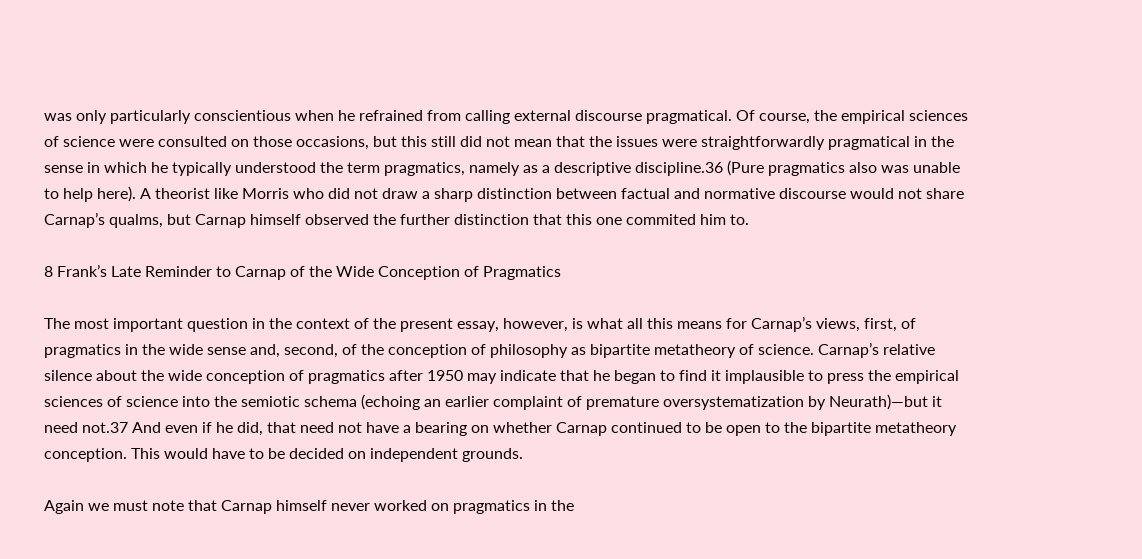was only particularly conscientious when he refrained from calling external discourse pragmatical. Of course, the empirical sciences of science were consulted on those occasions, but this still did not mean that the issues were straightforwardly pragmatical in the sense in which he typically understood the term pragmatics, namely as a descriptive discipline.36 (Pure pragmatics also was unable to help here). A theorist like Morris who did not draw a sharp distinction between factual and normative discourse would not share Carnap’s qualms, but Carnap himself observed the further distinction that this one commited him to.

8 Frank’s Late Reminder to Carnap of the Wide Conception of Pragmatics

The most important question in the context of the present essay, however, is what all this means for Carnap’s views, first, of pragmatics in the wide sense and, second, of the conception of philosophy as bipartite metatheory of science. Carnap’s relative silence about the wide conception of pragmatics after 1950 may indicate that he began to find it implausible to press the empirical sciences of science into the semiotic schema (echoing an earlier complaint of premature oversystematization by Neurath)—but it need not.37 And even if he did, that need not have a bearing on whether Carnap continued to be open to the bipartite metatheory conception. This would have to be decided on independent grounds.

Again we must note that Carnap himself never worked on pragmatics in the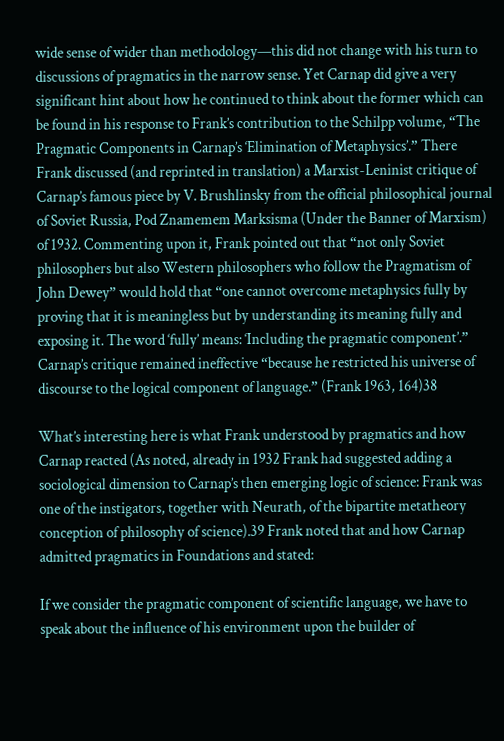wide sense of wider than methodology—this did not change with his turn to discussions of pragmatics in the narrow sense. Yet Carnap did give a very significant hint about how he continued to think about the former which can be found in his response to Frank’s contribution to the Schilpp volume, “The Pragmatic Components in Carnap’s ‘Elimination of Metaphysics’.” There Frank discussed (and reprinted in translation) a Marxist-Leninist critique of Carnap’s famous piece by V. Brushlinsky from the official philosophical journal of Soviet Russia, Pod Znamemem Marksisma (Under the Banner of Marxism) of 1932. Commenting upon it, Frank pointed out that “not only Soviet philosophers but also Western philosophers who follow the Pragmatism of John Dewey” would hold that “one cannot overcome metaphysics fully by proving that it is meaningless but by understanding its meaning fully and exposing it. The word ‘fully’ means: ‘Including the pragmatic component’.” Carnap’s critique remained ineffective “because he restricted his universe of discourse to the logical component of language.” (Frank 1963, 164)38

What’s interesting here is what Frank understood by pragmatics and how Carnap reacted (As noted, already in 1932 Frank had suggested adding a sociological dimension to Carnap’s then emerging logic of science: Frank was one of the instigators, together with Neurath, of the bipartite metatheory conception of philosophy of science).39 Frank noted that and how Carnap admitted pragmatics in Foundations and stated:

If we consider the pragmatic component of scientific language, we have to speak about the influence of his environment upon the builder of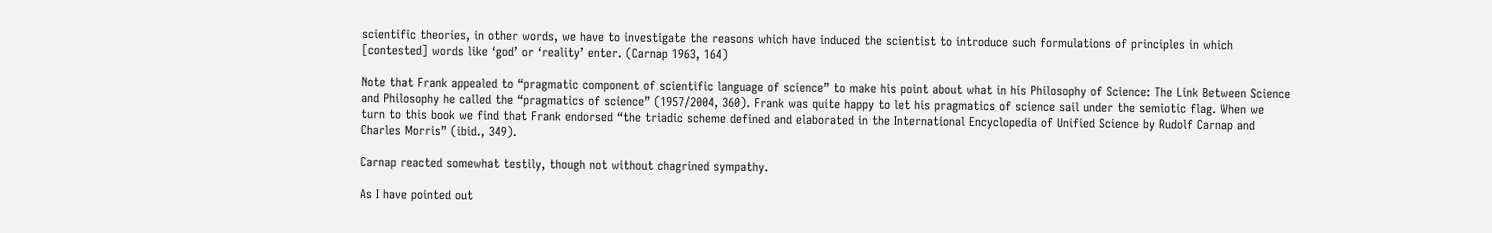scientific theories, in other words, we have to investigate the reasons which have induced the scientist to introduce such formulations of principles in which [contested] words like ‘god’ or ‘reality’ enter. (Carnap 1963, 164)

Note that Frank appealed to “pragmatic component of scientific language of science” to make his point about what in his Philosophy of Science: The Link Between Science and Philosophy he called the “pragmatics of science” (1957/2004, 360). Frank was quite happy to let his pragmatics of science sail under the semiotic flag. When we turn to this book we find that Frank endorsed “the triadic scheme defined and elaborated in the International Encyclopedia of Unified Science by Rudolf Carnap and Charles Morris” (ibid., 349).

Carnap reacted somewhat testily, though not without chagrined sympathy.

As I have pointed out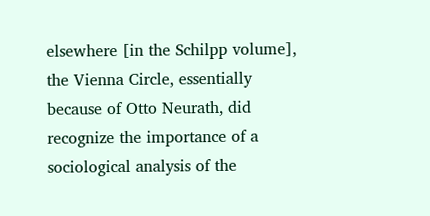elsewhere [in the Schilpp volume], the Vienna Circle, essentially because of Otto Neurath, did recognize the importance of a sociological analysis of the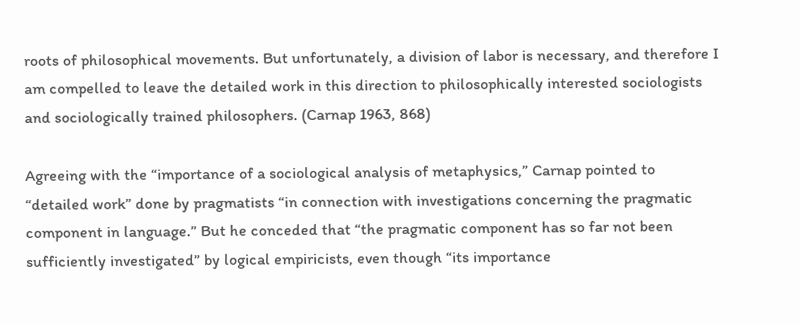roots of philosophical movements. But unfortunately, a division of labor is necessary, and therefore I am compelled to leave the detailed work in this direction to philosophically interested sociologists and sociologically trained philosophers. (Carnap 1963, 868)

Agreeing with the “importance of a sociological analysis of metaphysics,” Carnap pointed to “detailed work” done by pragmatists “in connection with investigations concerning the pragmatic component in language.” But he conceded that “the pragmatic component has so far not been sufficiently investigated” by logical empiricists, even though “its importance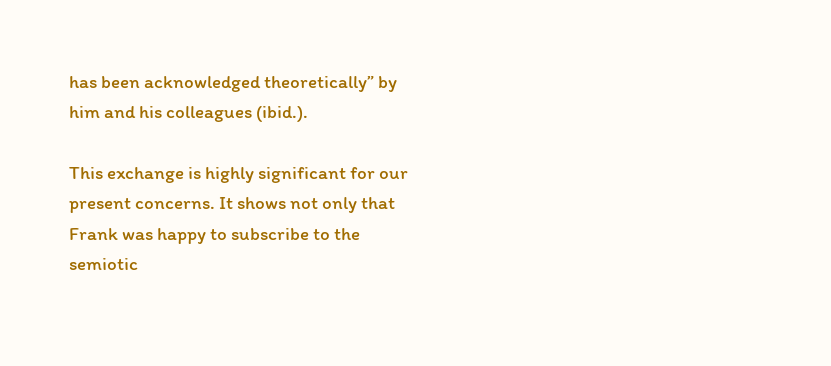has been acknowledged theoretically” by him and his colleagues (ibid.).

This exchange is highly significant for our present concerns. It shows not only that Frank was happy to subscribe to the semiotic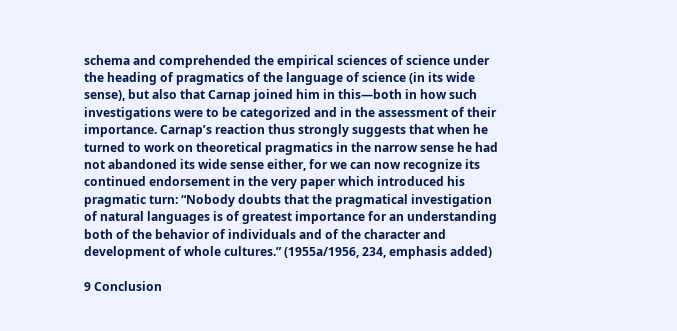schema and comprehended the empirical sciences of science under the heading of pragmatics of the language of science (in its wide sense), but also that Carnap joined him in this—both in how such investigations were to be categorized and in the assessment of their importance. Carnap’s reaction thus strongly suggests that when he turned to work on theoretical pragmatics in the narrow sense he had not abandoned its wide sense either, for we can now recognize its continued endorsement in the very paper which introduced his pragmatic turn: “Nobody doubts that the pragmatical investigation of natural languages is of greatest importance for an understanding both of the behavior of individuals and of the character and development of whole cultures.” (1955a/1956, 234, emphasis added)

9 Conclusion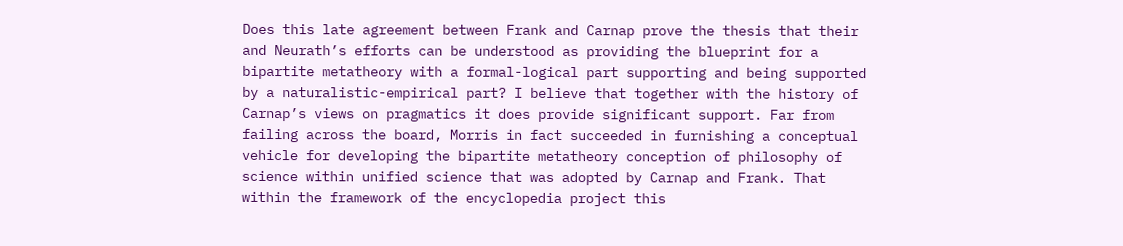Does this late agreement between Frank and Carnap prove the thesis that their and Neurath’s efforts can be understood as providing the blueprint for a bipartite metatheory with a formal-logical part supporting and being supported by a naturalistic-empirical part? I believe that together with the history of Carnap’s views on pragmatics it does provide significant support. Far from failing across the board, Morris in fact succeeded in furnishing a conceptual vehicle for developing the bipartite metatheory conception of philosophy of science within unified science that was adopted by Carnap and Frank. That within the framework of the encyclopedia project this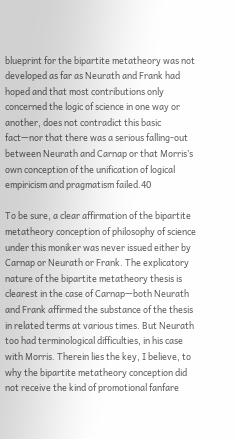blueprint for the bipartite metatheory was not developed as far as Neurath and Frank had hoped and that most contributions only concerned the logic of science in one way or another, does not contradict this basic fact—nor that there was a serious falling-out between Neurath and Carnap or that Morris’s own conception of the unification of logical empiricism and pragmatism failed.40

To be sure, a clear affirmation of the bipartite metatheory conception of philosophy of science under this moniker was never issued either by Carnap or Neurath or Frank. The explicatory nature of the bipartite metatheory thesis is clearest in the case of Carnap—both Neurath and Frank affirmed the substance of the thesis in related terms at various times. But Neurath too had terminological difficulties, in his case with Morris. Therein lies the key, I believe, to why the bipartite metatheory conception did not receive the kind of promotional fanfare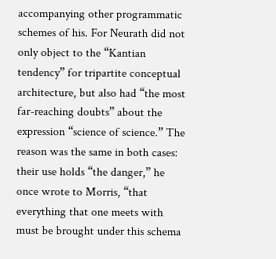accompanying other programmatic schemes of his. For Neurath did not only object to the “Kantian tendency” for tripartite conceptual architecture, but also had “the most far-reaching doubts” about the expression “science of science.” The reason was the same in both cases: their use holds “the danger,” he once wrote to Morris, “that everything that one meets with must be brought under this schema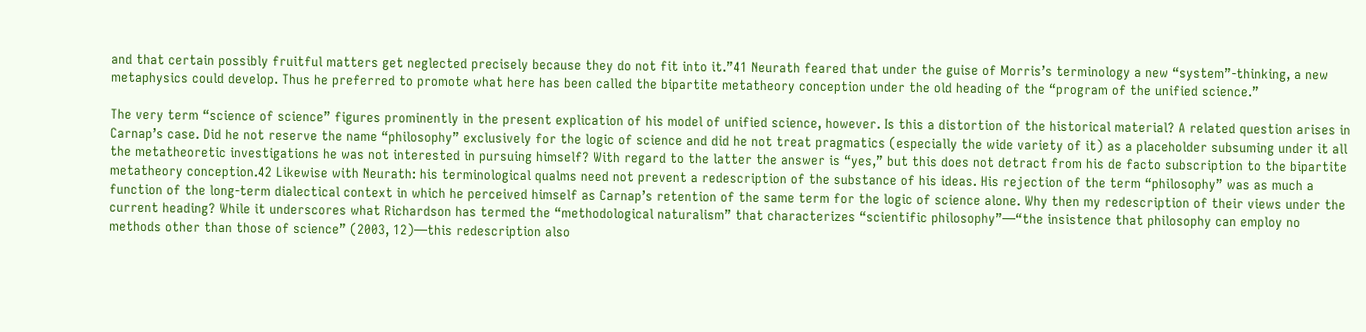and that certain possibly fruitful matters get neglected precisely because they do not fit into it.”41 Neurath feared that under the guise of Morris’s terminology a new “system”-thinking, a new metaphysics could develop. Thus he preferred to promote what here has been called the bipartite metatheory conception under the old heading of the “program of the unified science.”

The very term “science of science” figures prominently in the present explication of his model of unified science, however. Is this a distortion of the historical material? A related question arises in Carnap’s case. Did he not reserve the name “philosophy” exclusively for the logic of science and did he not treat pragmatics (especially the wide variety of it) as a placeholder subsuming under it all the metatheoretic investigations he was not interested in pursuing himself? With regard to the latter the answer is “yes,” but this does not detract from his de facto subscription to the bipartite metatheory conception.42 Likewise with Neurath: his terminological qualms need not prevent a redescription of the substance of his ideas. His rejection of the term “philosophy” was as much a function of the long-term dialectical context in which he perceived himself as Carnap’s retention of the same term for the logic of science alone. Why then my redescription of their views under the current heading? While it underscores what Richardson has termed the “methodological naturalism” that characterizes “scientific philosophy”—“the insistence that philosophy can employ no methods other than those of science” (2003, 12)—this redescription also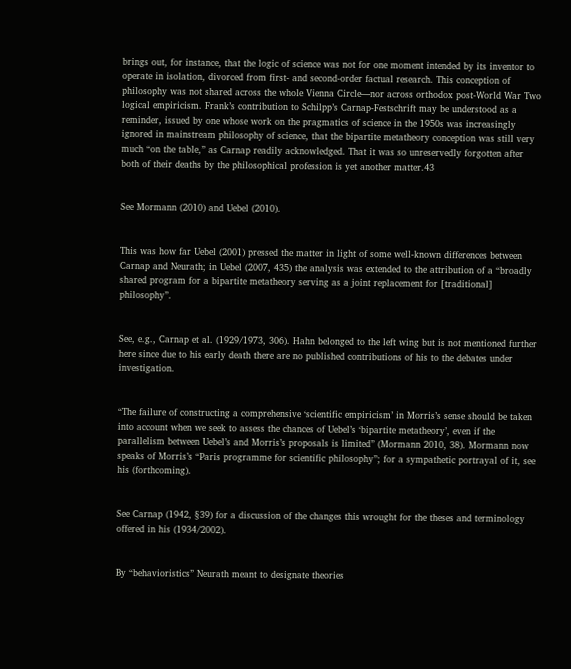brings out, for instance, that the logic of science was not for one moment intended by its inventor to operate in isolation, divorced from first- and second-order factual research. This conception of philosophy was not shared across the whole Vienna Circle—nor across orthodox post-World War Two logical empiricism. Frank’s contribution to Schilpp’s Carnap-Festschrift may be understood as a reminder, issued by one whose work on the pragmatics of science in the 1950s was increasingly ignored in mainstream philosophy of science, that the bipartite metatheory conception was still very much “on the table,” as Carnap readily acknowledged. That it was so unreservedly forgotten after both of their deaths by the philosophical profession is yet another matter.43


See Mormann (2010) and Uebel (2010).


This was how far Uebel (2001) pressed the matter in light of some well-known differences between Carnap and Neurath; in Uebel (2007, 435) the analysis was extended to the attribution of a “broadly shared program for a bipartite metatheory serving as a joint replacement for [traditional] philosophy”.


See, e.g., Carnap et al. (1929/1973, 306). Hahn belonged to the left wing but is not mentioned further here since due to his early death there are no published contributions of his to the debates under investigation.


“The failure of constructing a comprehensive ‘scientific empiricism’ in Morris’s sense should be taken into account when we seek to assess the chances of Uebel’s ‘bipartite metatheory’, even if the parallelism between Uebel’s and Morris’s proposals is limited” (Mormann 2010, 38). Mormann now speaks of Morris’s “Paris programme for scientific philosophy”; for a sympathetic portrayal of it, see his (forthcoming).


See Carnap (1942, §39) for a discussion of the changes this wrought for the theses and terminology offered in his (1934/2002).


By “behavioristics” Neurath meant to designate theories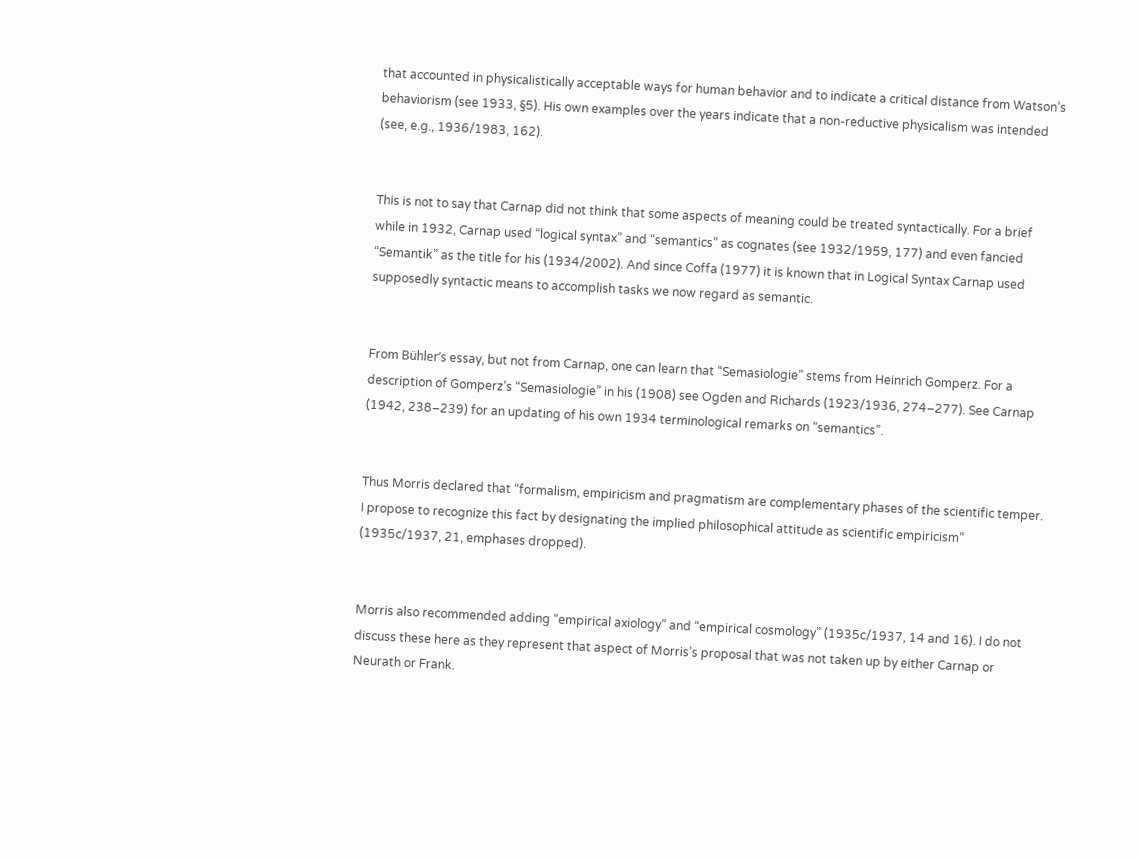that accounted in physicalistically acceptable ways for human behavior and to indicate a critical distance from Watson’s behaviorism (see 1933, §5). His own examples over the years indicate that a non-reductive physicalism was intended (see, e.g., 1936/1983, 162).


This is not to say that Carnap did not think that some aspects of meaning could be treated syntactically. For a brief while in 1932, Carnap used “logical syntax” and “semantics” as cognates (see 1932/1959, 177) and even fancied “Semantik” as the title for his (1934/2002). And since Coffa (1977) it is known that in Logical Syntax Carnap used supposedly syntactic means to accomplish tasks we now regard as semantic.


From Bühler’s essay, but not from Carnap, one can learn that “Semasiologie” stems from Heinrich Gomperz. For a description of Gomperz’s “Semasiologie” in his (1908) see Ogden and Richards (1923/1936, 274–277). See Carnap (1942, 238–239) for an updating of his own 1934 terminological remarks on “semantics”.


Thus Morris declared that “formalism, empiricism and pragmatism are complementary phases of the scientific temper. I propose to recognize this fact by designating the implied philosophical attitude as scientific empiricism” (1935c/1937, 21, emphases dropped).


Morris also recommended adding “empirical axiology” and “empirical cosmology” (1935c/1937, 14 and 16). I do not discuss these here as they represent that aspect of Morris’s proposal that was not taken up by either Carnap or Neurath or Frank.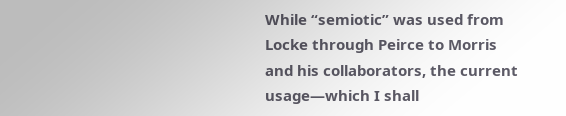While “semiotic” was used from Locke through Peirce to Morris and his collaborators, the current usage—which I shall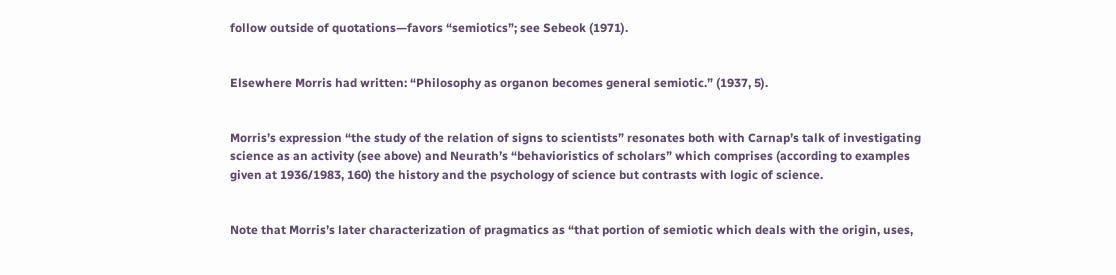follow outside of quotations—favors “semiotics”; see Sebeok (1971).


Elsewhere Morris had written: “Philosophy as organon becomes general semiotic.” (1937, 5).


Morris’s expression “the study of the relation of signs to scientists” resonates both with Carnap’s talk of investigating science as an activity (see above) and Neurath’s “behavioristics of scholars” which comprises (according to examples given at 1936/1983, 160) the history and the psychology of science but contrasts with logic of science.


Note that Morris’s later characterization of pragmatics as “that portion of semiotic which deals with the origin, uses,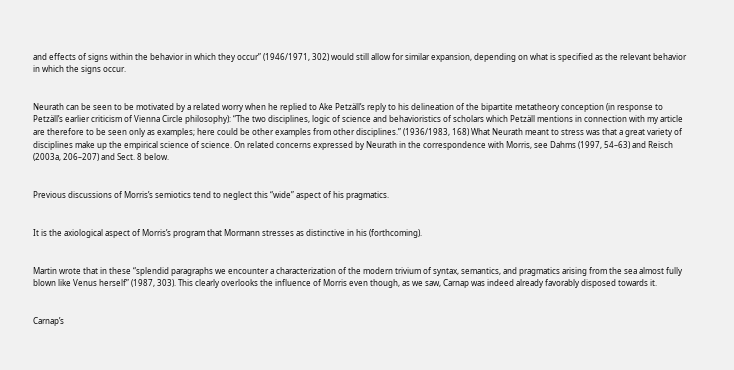and effects of signs within the behavior in which they occur” (1946/1971, 302) would still allow for similar expansion, depending on what is specified as the relevant behavior in which the signs occur.


Neurath can be seen to be motivated by a related worry when he replied to Ake Petzäll’s reply to his delineation of the bipartite metatheory conception (in response to Petzäll’s earlier criticism of Vienna Circle philosophy): “The two disciplines, logic of science and behavioristics of scholars which Petzäll mentions in connection with my article are therefore to be seen only as examples; here could be other examples from other disciplines.” (1936/1983, 168) What Neurath meant to stress was that a great variety of disciplines make up the empirical science of science. On related concerns expressed by Neurath in the correspondence with Morris, see Dahms (1997, 54–63) and Reisch (2003a, 206–207) and Sect. 8 below.


Previous discussions of Morris’s semiotics tend to neglect this “wide” aspect of his pragmatics.


It is the axiological aspect of Morris’s program that Mormann stresses as distinctive in his (forthcoming).


Martin wrote that in these “splendid paragraphs we encounter a characterization of the modern trivium of syntax, semantics, and pragmatics arising from the sea almost fully blown like Venus herself” (1987, 303). This clearly overlooks the influence of Morris even though, as we saw, Carnap was indeed already favorably disposed towards it.


Carnap’s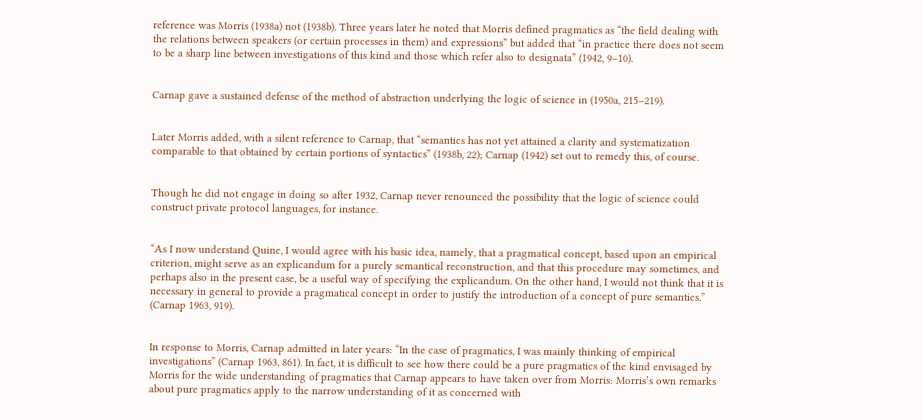reference was Morris (1938a) not (1938b). Three years later he noted that Morris defined pragmatics as “the field dealing with the relations between speakers (or certain processes in them) and expressions” but added that “in practice there does not seem to be a sharp line between investigations of this kind and those which refer also to designata” (1942, 9–10).


Carnap gave a sustained defense of the method of abstraction underlying the logic of science in (1950a, 215–219).


Later Morris added, with a silent reference to Carnap, that “semantics has not yet attained a clarity and systematization comparable to that obtained by certain portions of syntactics” (1938b, 22); Carnap (1942) set out to remedy this, of course.


Though he did not engage in doing so after 1932, Carnap never renounced the possibility that the logic of science could construct private protocol languages, for instance.


“As I now understand Quine, I would agree with his basic idea, namely, that a pragmatical concept, based upon an empirical criterion, might serve as an explicandum for a purely semantical reconstruction, and that this procedure may sometimes, and perhaps also in the present case, be a useful way of specifying the explicandum. On the other hand, I would not think that it is necessary in general to provide a pragmatical concept in order to justify the introduction of a concept of pure semantics.” (Carnap 1963, 919).


In response to Morris, Carnap admitted in later years: “In the case of pragmatics, I was mainly thinking of empirical investigations” (Carnap 1963, 861). In fact, it is difficult to see how there could be a pure pragmatics of the kind envisaged by Morris for the wide understanding of pragmatics that Carnap appears to have taken over from Morris: Morris’s own remarks about pure pragmatics apply to the narrow understanding of it as concerned with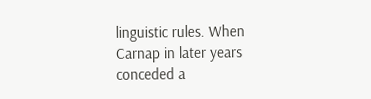linguistic rules. When Carnap in later years conceded a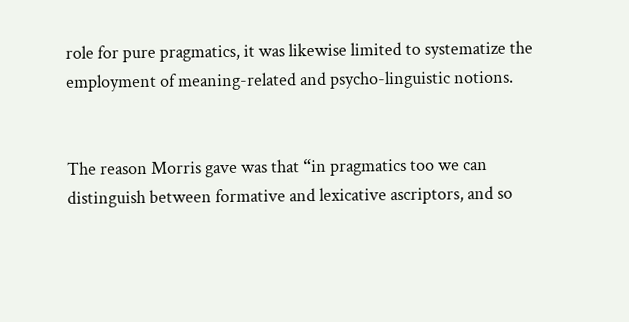role for pure pragmatics, it was likewise limited to systematize the employment of meaning-related and psycho-linguistic notions.


The reason Morris gave was that “in pragmatics too we can distinguish between formative and lexicative ascriptors, and so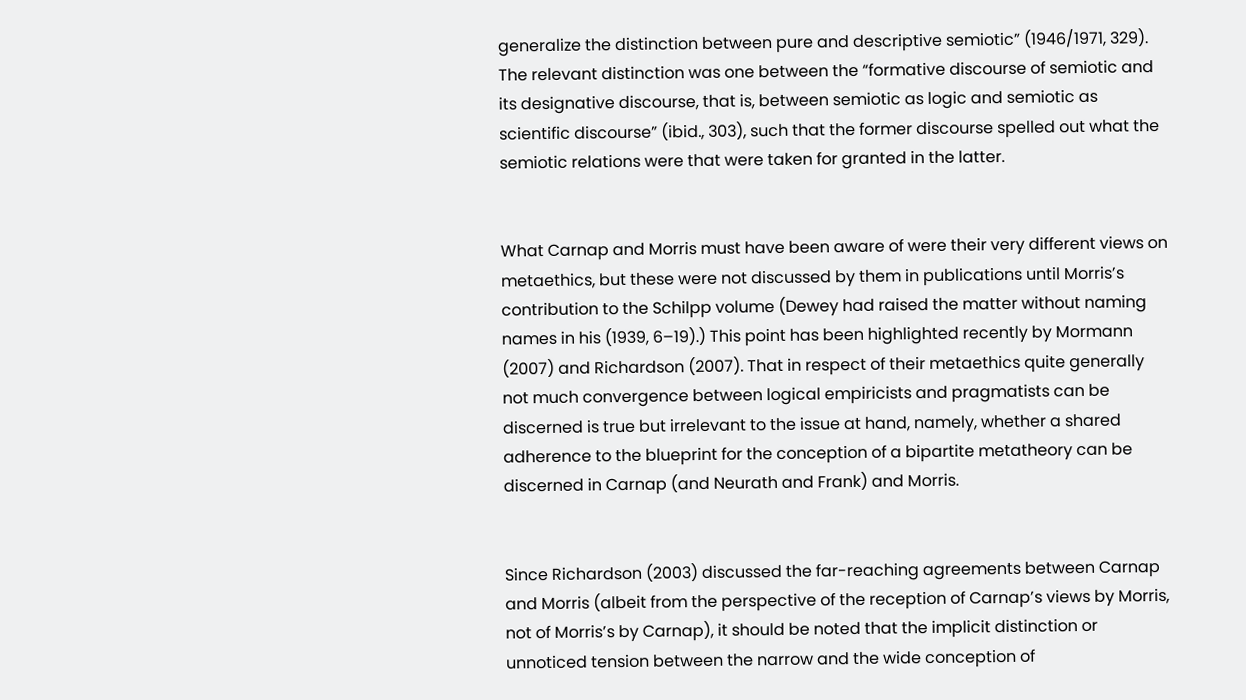generalize the distinction between pure and descriptive semiotic” (1946/1971, 329). The relevant distinction was one between the “formative discourse of semiotic and its designative discourse, that is, between semiotic as logic and semiotic as scientific discourse” (ibid., 303), such that the former discourse spelled out what the semiotic relations were that were taken for granted in the latter.


What Carnap and Morris must have been aware of were their very different views on metaethics, but these were not discussed by them in publications until Morris’s contribution to the Schilpp volume (Dewey had raised the matter without naming names in his (1939, 6–19).) This point has been highlighted recently by Mormann (2007) and Richardson (2007). That in respect of their metaethics quite generally not much convergence between logical empiricists and pragmatists can be discerned is true but irrelevant to the issue at hand, namely, whether a shared adherence to the blueprint for the conception of a bipartite metatheory can be discerned in Carnap (and Neurath and Frank) and Morris.


Since Richardson (2003) discussed the far-reaching agreements between Carnap and Morris (albeit from the perspective of the reception of Carnap’s views by Morris, not of Morris’s by Carnap), it should be noted that the implicit distinction or unnoticed tension between the narrow and the wide conception of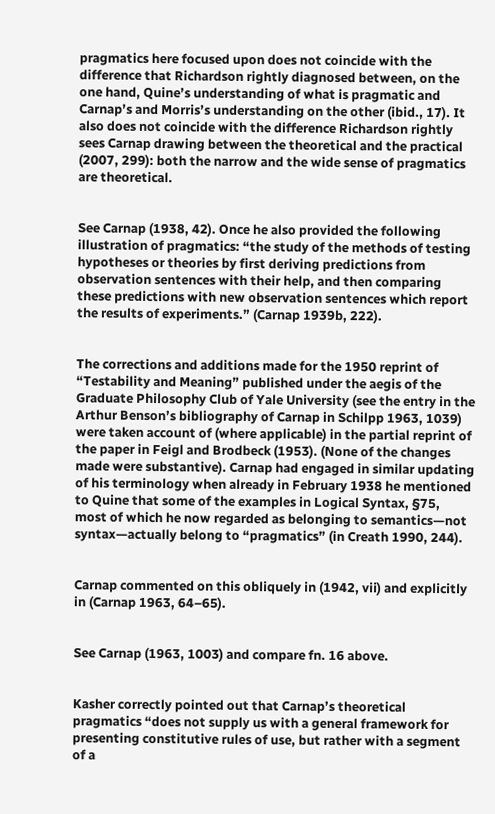pragmatics here focused upon does not coincide with the difference that Richardson rightly diagnosed between, on the one hand, Quine’s understanding of what is pragmatic and Carnap’s and Morris’s understanding on the other (ibid., 17). It also does not coincide with the difference Richardson rightly sees Carnap drawing between the theoretical and the practical (2007, 299): both the narrow and the wide sense of pragmatics are theoretical.


See Carnap (1938, 42). Once he also provided the following illustration of pragmatics: “the study of the methods of testing hypotheses or theories by first deriving predictions from observation sentences with their help, and then comparing these predictions with new observation sentences which report the results of experiments.” (Carnap 1939b, 222).


The corrections and additions made for the 1950 reprint of “Testability and Meaning” published under the aegis of the Graduate Philosophy Club of Yale University (see the entry in the Arthur Benson’s bibliography of Carnap in Schilpp 1963, 1039) were taken account of (where applicable) in the partial reprint of the paper in Feigl and Brodbeck (1953). (None of the changes made were substantive). Carnap had engaged in similar updating of his terminology when already in February 1938 he mentioned to Quine that some of the examples in Logical Syntax, §75, most of which he now regarded as belonging to semantics—not syntax—actually belong to “pragmatics” (in Creath 1990, 244).


Carnap commented on this obliquely in (1942, vii) and explicitly in (Carnap 1963, 64–65).


See Carnap (1963, 1003) and compare fn. 16 above.


Kasher correctly pointed out that Carnap’s theoretical pragmatics “does not supply us with a general framework for presenting constitutive rules of use, but rather with a segment of a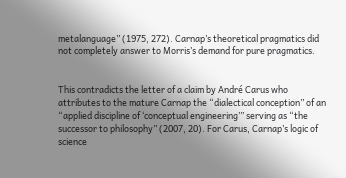metalanguage” (1975, 272). Carnap’s theoretical pragmatics did not completely answer to Morris’s demand for pure pragmatics.


This contradicts the letter of a claim by André Carus who attributes to the mature Carnap the “dialectical conception” of an “applied discipline of ‘conceptual engineering’” serving as “the successor to philosophy” (2007, 20). For Carus, Carnap’s logic of science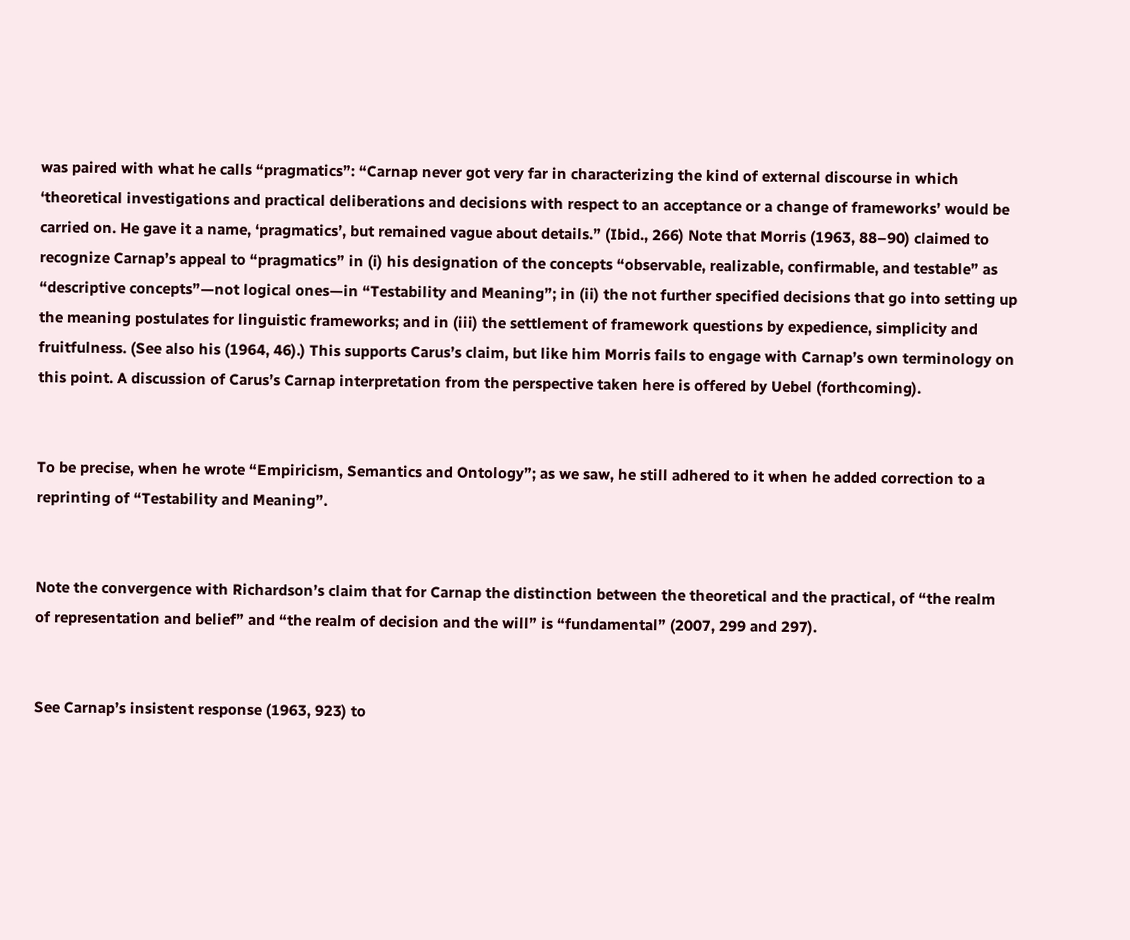was paired with what he calls “pragmatics”: “Carnap never got very far in characterizing the kind of external discourse in which ‘theoretical investigations and practical deliberations and decisions with respect to an acceptance or a change of frameworks’ would be carried on. He gave it a name, ‘pragmatics’, but remained vague about details.” (Ibid., 266) Note that Morris (1963, 88–90) claimed to recognize Carnap’s appeal to “pragmatics” in (i) his designation of the concepts “observable, realizable, confirmable, and testable” as “descriptive concepts”—not logical ones—in “Testability and Meaning”; in (ii) the not further specified decisions that go into setting up the meaning postulates for linguistic frameworks; and in (iii) the settlement of framework questions by expedience, simplicity and fruitfulness. (See also his (1964, 46).) This supports Carus’s claim, but like him Morris fails to engage with Carnap’s own terminology on this point. A discussion of Carus’s Carnap interpretation from the perspective taken here is offered by Uebel (forthcoming).


To be precise, when he wrote “Empiricism, Semantics and Ontology”; as we saw, he still adhered to it when he added correction to a reprinting of “Testability and Meaning”.


Note the convergence with Richardson’s claim that for Carnap the distinction between the theoretical and the practical, of “the realm of representation and belief” and “the realm of decision and the will” is “fundamental” (2007, 299 and 297).


See Carnap’s insistent response (1963, 923) to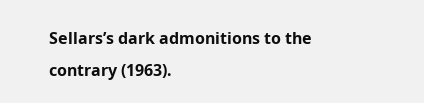Sellars’s dark admonitions to the contrary (1963).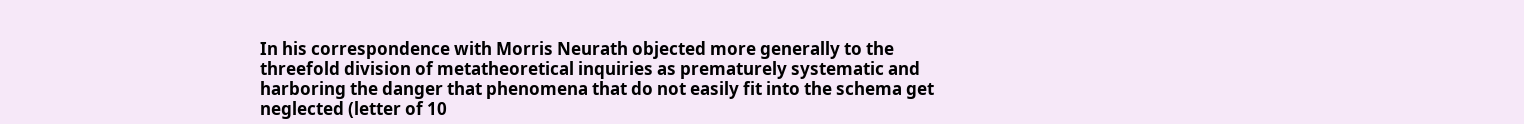In his correspondence with Morris Neurath objected more generally to the threefold division of metatheoretical inquiries as prematurely systematic and harboring the danger that phenomena that do not easily fit into the schema get neglected (letter of 10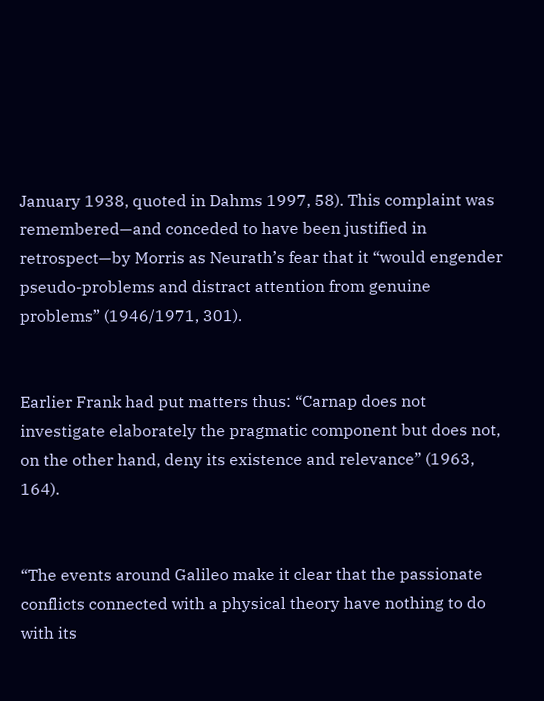January 1938, quoted in Dahms 1997, 58). This complaint was remembered—and conceded to have been justified in retrospect—by Morris as Neurath’s fear that it “would engender pseudo-problems and distract attention from genuine problems” (1946/1971, 301).


Earlier Frank had put matters thus: “Carnap does not investigate elaborately the pragmatic component but does not, on the other hand, deny its existence and relevance” (1963, 164).


“The events around Galileo make it clear that the passionate conflicts connected with a physical theory have nothing to do with its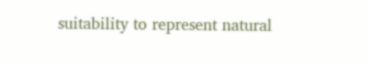suitability to represent natural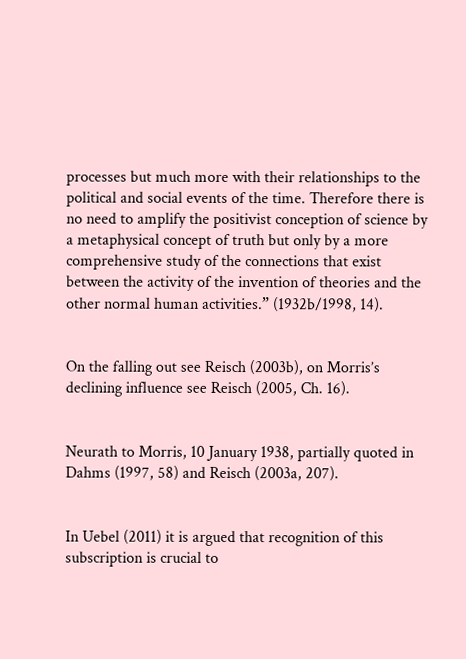processes but much more with their relationships to the political and social events of the time. Therefore there is no need to amplify the positivist conception of science by a metaphysical concept of truth but only by a more comprehensive study of the connections that exist between the activity of the invention of theories and the other normal human activities.” (1932b/1998, 14).


On the falling out see Reisch (2003b), on Morris’s declining influence see Reisch (2005, Ch. 16).


Neurath to Morris, 10 January 1938, partially quoted in Dahms (1997, 58) and Reisch (2003a, 207).


In Uebel (2011) it is argued that recognition of this subscription is crucial to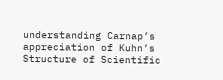understanding Carnap’s appreciation of Kuhn’s Structure of Scientific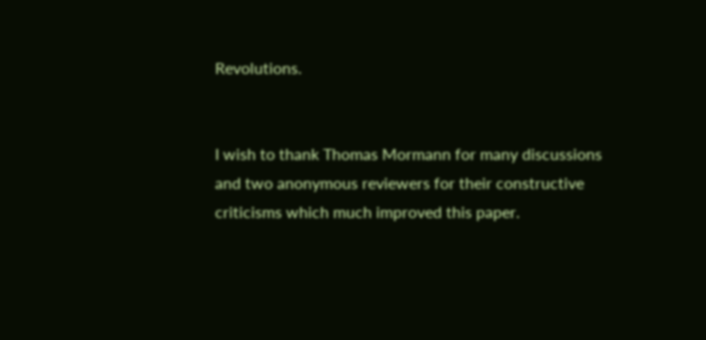Revolutions.


I wish to thank Thomas Mormann for many discussions and two anonymous reviewers for their constructive criticisms which much improved this paper.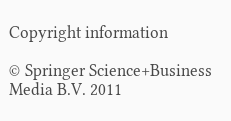Copyright information

© Springer Science+Business Media B.V. 2011